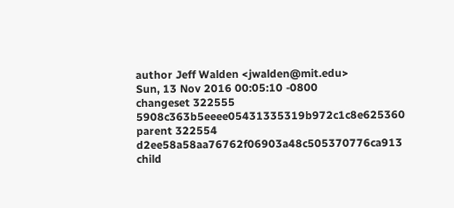author Jeff Walden <jwalden@mit.edu>
Sun, 13 Nov 2016 00:05:10 -0800
changeset 322555 5908c363b5eeee05431335319b972c1c8e625360
parent 322554 d2ee58a58aa76762f06903a48c505370776ca913
child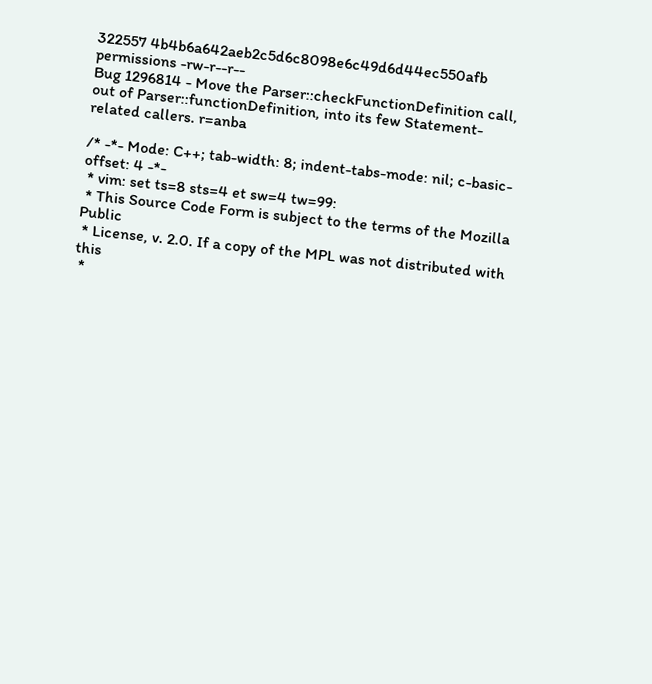322557 4b4b6a642aeb2c5d6c8098e6c49d6d44ec550afb
permissions -rw-r--r--
Bug 1296814 - Move the Parser::checkFunctionDefinition call, out of Parser::functionDefinition, into its few Statement-related callers. r=anba

/* -*- Mode: C++; tab-width: 8; indent-tabs-mode: nil; c-basic-offset: 4 -*-
 * vim: set ts=8 sts=4 et sw=4 tw=99:
 * This Source Code Form is subject to the terms of the Mozilla Public
 * License, v. 2.0. If a copy of the MPL was not distributed with this
 *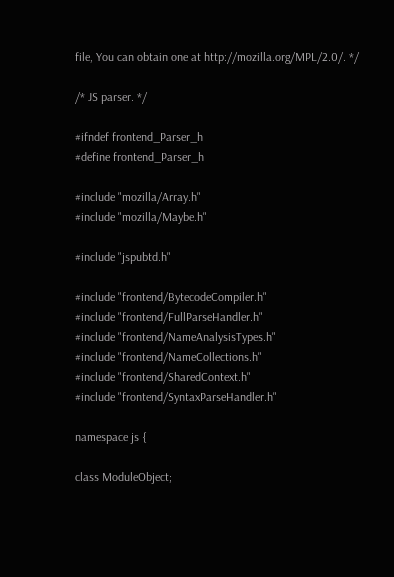file, You can obtain one at http://mozilla.org/MPL/2.0/. */

/* JS parser. */

#ifndef frontend_Parser_h
#define frontend_Parser_h

#include "mozilla/Array.h"
#include "mozilla/Maybe.h"

#include "jspubtd.h"

#include "frontend/BytecodeCompiler.h"
#include "frontend/FullParseHandler.h"
#include "frontend/NameAnalysisTypes.h"
#include "frontend/NameCollections.h"
#include "frontend/SharedContext.h"
#include "frontend/SyntaxParseHandler.h"

namespace js {

class ModuleObject;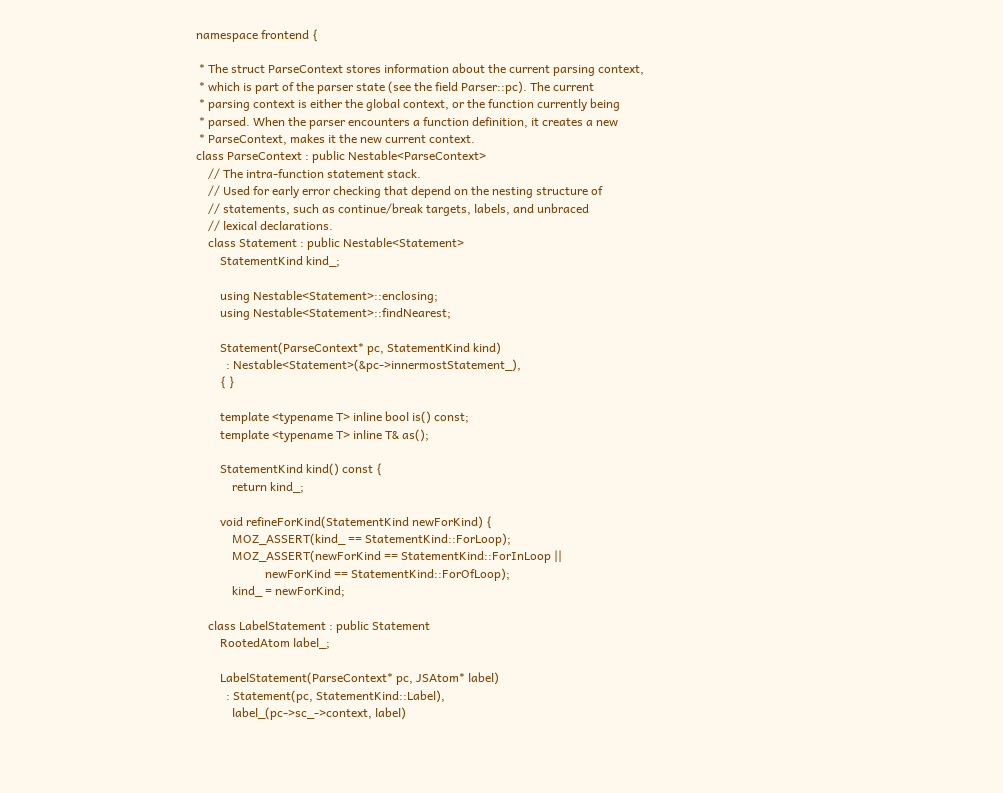namespace frontend {

 * The struct ParseContext stores information about the current parsing context,
 * which is part of the parser state (see the field Parser::pc). The current
 * parsing context is either the global context, or the function currently being
 * parsed. When the parser encounters a function definition, it creates a new
 * ParseContext, makes it the new current context.
class ParseContext : public Nestable<ParseContext>
    // The intra-function statement stack.
    // Used for early error checking that depend on the nesting structure of
    // statements, such as continue/break targets, labels, and unbraced
    // lexical declarations.
    class Statement : public Nestable<Statement>
        StatementKind kind_;

        using Nestable<Statement>::enclosing;
        using Nestable<Statement>::findNearest;

        Statement(ParseContext* pc, StatementKind kind)
          : Nestable<Statement>(&pc->innermostStatement_),
        { }

        template <typename T> inline bool is() const;
        template <typename T> inline T& as();

        StatementKind kind() const {
            return kind_;

        void refineForKind(StatementKind newForKind) {
            MOZ_ASSERT(kind_ == StatementKind::ForLoop);
            MOZ_ASSERT(newForKind == StatementKind::ForInLoop ||
                       newForKind == StatementKind::ForOfLoop);
            kind_ = newForKind;

    class LabelStatement : public Statement
        RootedAtom label_;

        LabelStatement(ParseContext* pc, JSAtom* label)
          : Statement(pc, StatementKind::Label),
            label_(pc->sc_->context, label)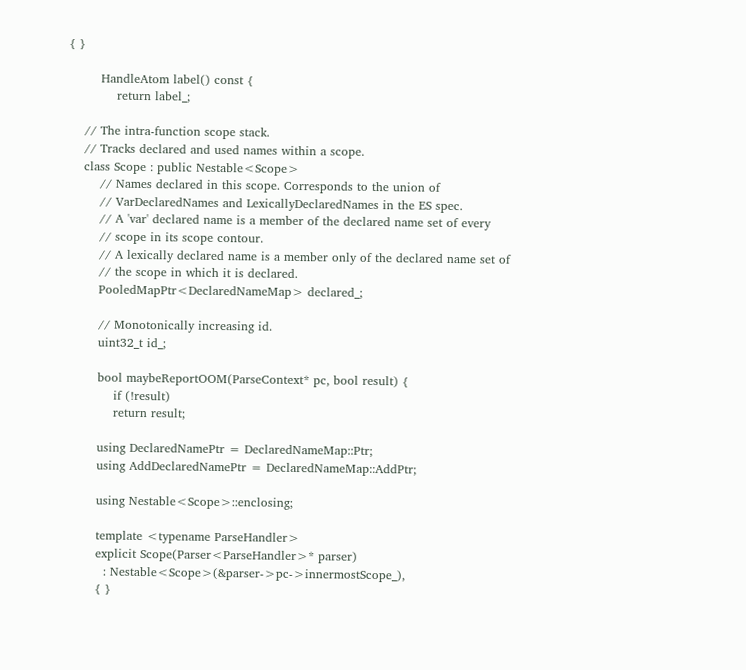{ }

        HandleAtom label() const {
            return label_;

    // The intra-function scope stack.
    // Tracks declared and used names within a scope.
    class Scope : public Nestable<Scope>
        // Names declared in this scope. Corresponds to the union of
        // VarDeclaredNames and LexicallyDeclaredNames in the ES spec.
        // A 'var' declared name is a member of the declared name set of every
        // scope in its scope contour.
        // A lexically declared name is a member only of the declared name set of
        // the scope in which it is declared.
        PooledMapPtr<DeclaredNameMap> declared_;

        // Monotonically increasing id.
        uint32_t id_;

        bool maybeReportOOM(ParseContext* pc, bool result) {
            if (!result)
            return result;

        using DeclaredNamePtr = DeclaredNameMap::Ptr;
        using AddDeclaredNamePtr = DeclaredNameMap::AddPtr;

        using Nestable<Scope>::enclosing;

        template <typename ParseHandler>
        explicit Scope(Parser<ParseHandler>* parser)
          : Nestable<Scope>(&parser->pc->innermostScope_),
        { }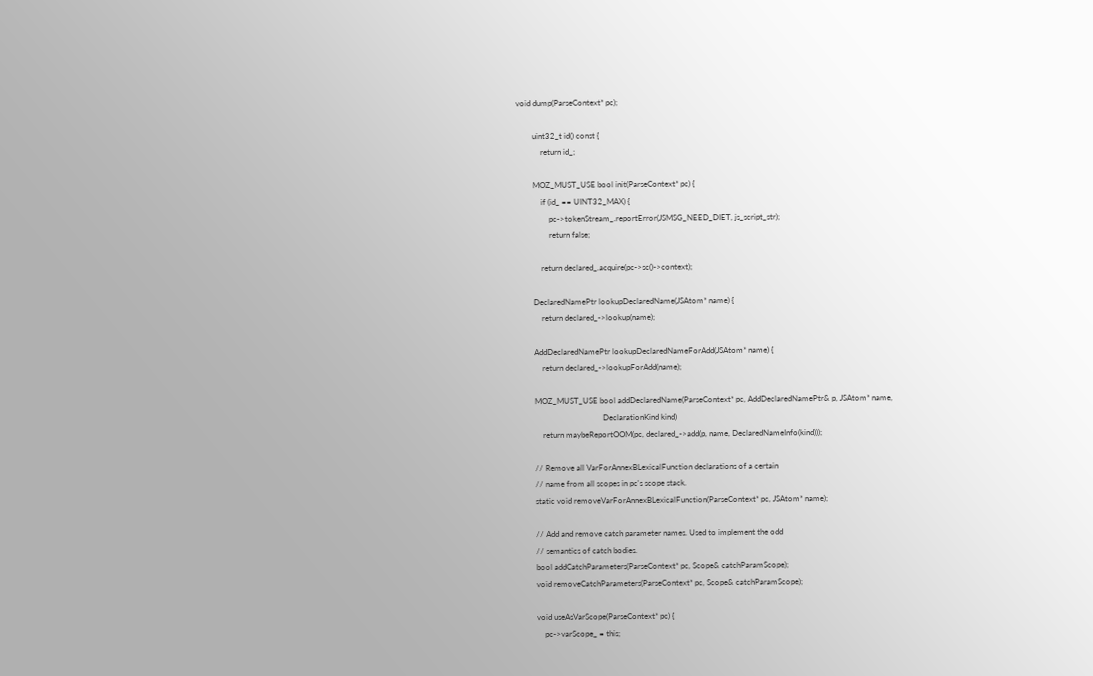void dump(ParseContext* pc);

        uint32_t id() const {
            return id_;

        MOZ_MUST_USE bool init(ParseContext* pc) {
            if (id_ == UINT32_MAX) {
                pc->tokenStream_.reportError(JSMSG_NEED_DIET, js_script_str);
                return false;

            return declared_.acquire(pc->sc()->context);

        DeclaredNamePtr lookupDeclaredName(JSAtom* name) {
            return declared_->lookup(name);

        AddDeclaredNamePtr lookupDeclaredNameForAdd(JSAtom* name) {
            return declared_->lookupForAdd(name);

        MOZ_MUST_USE bool addDeclaredName(ParseContext* pc, AddDeclaredNamePtr& p, JSAtom* name,
                                          DeclarationKind kind)
            return maybeReportOOM(pc, declared_->add(p, name, DeclaredNameInfo(kind)));

        // Remove all VarForAnnexBLexicalFunction declarations of a certain
        // name from all scopes in pc's scope stack.
        static void removeVarForAnnexBLexicalFunction(ParseContext* pc, JSAtom* name);

        // Add and remove catch parameter names. Used to implement the odd
        // semantics of catch bodies.
        bool addCatchParameters(ParseContext* pc, Scope& catchParamScope);
        void removeCatchParameters(ParseContext* pc, Scope& catchParamScope);

        void useAsVarScope(ParseContext* pc) {
            pc->varScope_ = this;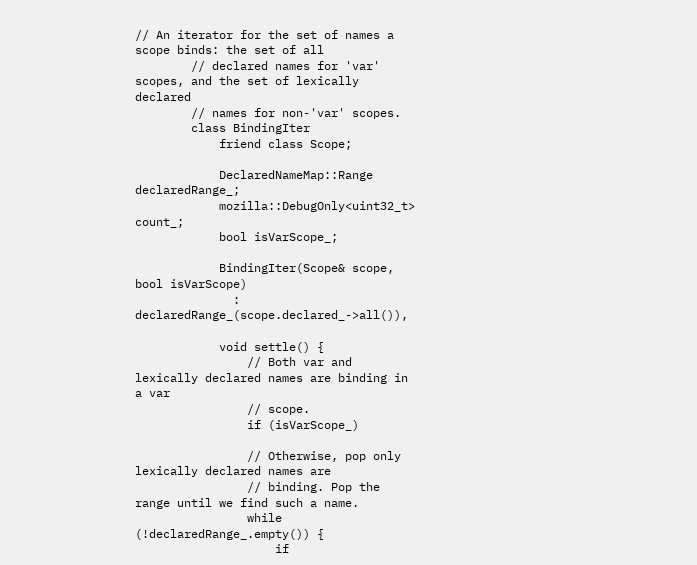// An iterator for the set of names a scope binds: the set of all
        // declared names for 'var' scopes, and the set of lexically declared
        // names for non-'var' scopes.
        class BindingIter
            friend class Scope;

            DeclaredNameMap::Range declaredRange_;
            mozilla::DebugOnly<uint32_t> count_;
            bool isVarScope_;

            BindingIter(Scope& scope, bool isVarScope)
              : declaredRange_(scope.declared_->all()),

            void settle() {
                // Both var and lexically declared names are binding in a var
                // scope.
                if (isVarScope_)

                // Otherwise, pop only lexically declared names are
                // binding. Pop the range until we find such a name.
                while (!declaredRange_.empty()) {
                    if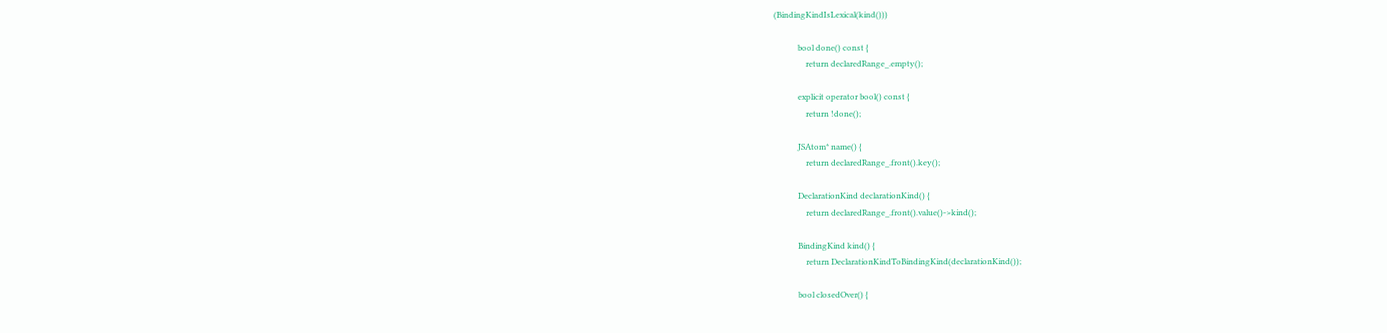(BindingKindIsLexical(kind()))

            bool done() const {
                return declaredRange_.empty();

            explicit operator bool() const {
                return !done();

            JSAtom* name() {
                return declaredRange_.front().key();

            DeclarationKind declarationKind() {
                return declaredRange_.front().value()->kind();

            BindingKind kind() {
                return DeclarationKindToBindingKind(declarationKind());

            bool closedOver() {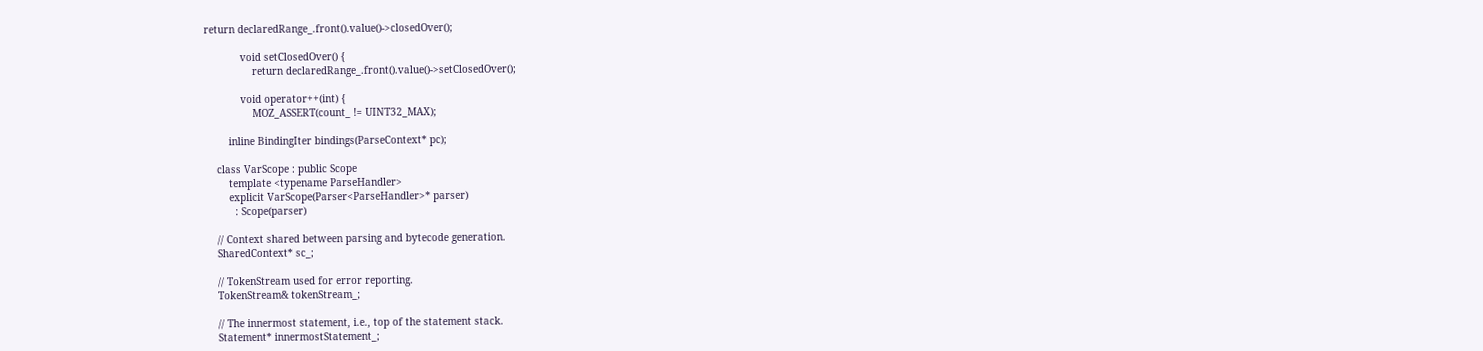return declaredRange_.front().value()->closedOver();

            void setClosedOver() {
                return declaredRange_.front().value()->setClosedOver();

            void operator++(int) {
                MOZ_ASSERT(count_ != UINT32_MAX);

        inline BindingIter bindings(ParseContext* pc);

    class VarScope : public Scope
        template <typename ParseHandler>
        explicit VarScope(Parser<ParseHandler>* parser)
          : Scope(parser)

    // Context shared between parsing and bytecode generation.
    SharedContext* sc_;

    // TokenStream used for error reporting.
    TokenStream& tokenStream_;

    // The innermost statement, i.e., top of the statement stack.
    Statement* innermostStatement_;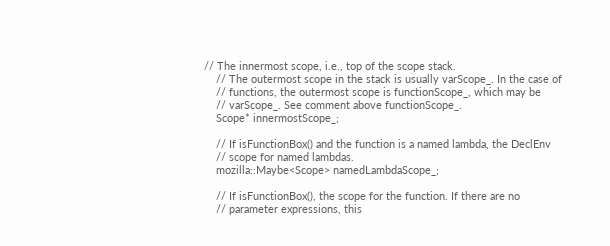// The innermost scope, i.e., top of the scope stack.
    // The outermost scope in the stack is usually varScope_. In the case of
    // functions, the outermost scope is functionScope_, which may be
    // varScope_. See comment above functionScope_.
    Scope* innermostScope_;

    // If isFunctionBox() and the function is a named lambda, the DeclEnv
    // scope for named lambdas.
    mozilla::Maybe<Scope> namedLambdaScope_;

    // If isFunctionBox(), the scope for the function. If there are no
    // parameter expressions, this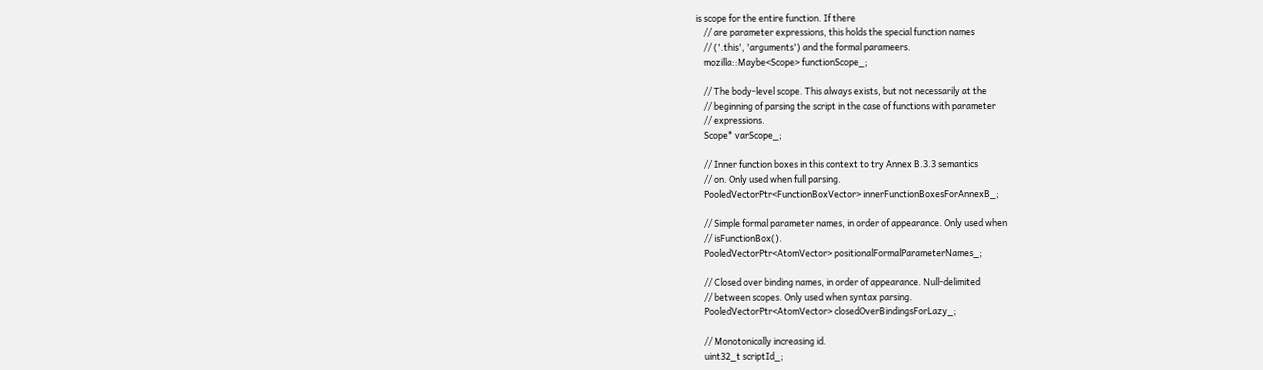is scope for the entire function. If there
    // are parameter expressions, this holds the special function names
    // ('.this', 'arguments') and the formal parameers.
    mozilla::Maybe<Scope> functionScope_;

    // The body-level scope. This always exists, but not necessarily at the
    // beginning of parsing the script in the case of functions with parameter
    // expressions.
    Scope* varScope_;

    // Inner function boxes in this context to try Annex B.3.3 semantics
    // on. Only used when full parsing.
    PooledVectorPtr<FunctionBoxVector> innerFunctionBoxesForAnnexB_;

    // Simple formal parameter names, in order of appearance. Only used when
    // isFunctionBox().
    PooledVectorPtr<AtomVector> positionalFormalParameterNames_;

    // Closed over binding names, in order of appearance. Null-delimited
    // between scopes. Only used when syntax parsing.
    PooledVectorPtr<AtomVector> closedOverBindingsForLazy_;

    // Monotonically increasing id.
    uint32_t scriptId_;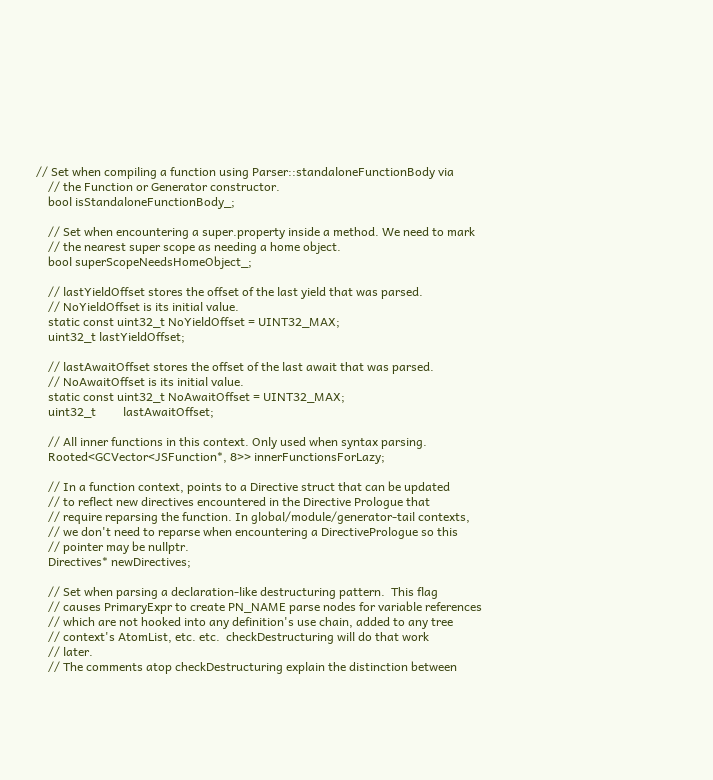// Set when compiling a function using Parser::standaloneFunctionBody via
    // the Function or Generator constructor.
    bool isStandaloneFunctionBody_;

    // Set when encountering a super.property inside a method. We need to mark
    // the nearest super scope as needing a home object.
    bool superScopeNeedsHomeObject_;

    // lastYieldOffset stores the offset of the last yield that was parsed.
    // NoYieldOffset is its initial value.
    static const uint32_t NoYieldOffset = UINT32_MAX;
    uint32_t lastYieldOffset;

    // lastAwaitOffset stores the offset of the last await that was parsed.
    // NoAwaitOffset is its initial value.
    static const uint32_t NoAwaitOffset = UINT32_MAX;
    uint32_t         lastAwaitOffset;

    // All inner functions in this context. Only used when syntax parsing.
    Rooted<GCVector<JSFunction*, 8>> innerFunctionsForLazy;

    // In a function context, points to a Directive struct that can be updated
    // to reflect new directives encountered in the Directive Prologue that
    // require reparsing the function. In global/module/generator-tail contexts,
    // we don't need to reparse when encountering a DirectivePrologue so this
    // pointer may be nullptr.
    Directives* newDirectives;

    // Set when parsing a declaration-like destructuring pattern.  This flag
    // causes PrimaryExpr to create PN_NAME parse nodes for variable references
    // which are not hooked into any definition's use chain, added to any tree
    // context's AtomList, etc. etc.  checkDestructuring will do that work
    // later.
    // The comments atop checkDestructuring explain the distinction between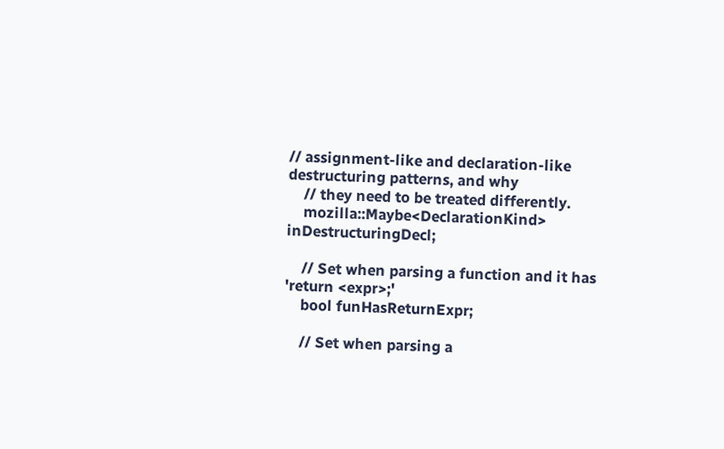// assignment-like and declaration-like destructuring patterns, and why
    // they need to be treated differently.
    mozilla::Maybe<DeclarationKind> inDestructuringDecl;

    // Set when parsing a function and it has 'return <expr>;'
    bool funHasReturnExpr;

    // Set when parsing a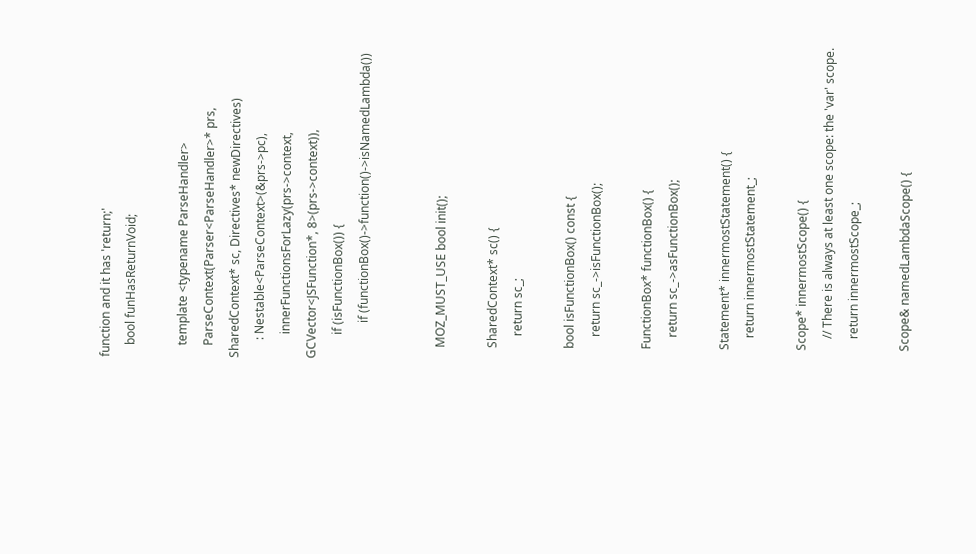function and it has 'return;'
    bool funHasReturnVoid;

    template <typename ParseHandler>
    ParseContext(Parser<ParseHandler>* prs, SharedContext* sc, Directives* newDirectives)
      : Nestable<ParseContext>(&prs->pc),
        innerFunctionsForLazy(prs->context, GCVector<JSFunction*, 8>(prs->context)),
        if (isFunctionBox()) {
            if (functionBox()->function()->isNamedLambda())


    MOZ_MUST_USE bool init();

    SharedContext* sc() {
        return sc_;

    bool isFunctionBox() const {
        return sc_->isFunctionBox();

    FunctionBox* functionBox() {
        return sc_->asFunctionBox();

    Statement* innermostStatement() {
        return innermostStatement_;

    Scope* innermostScope() {
        // There is always at least one scope: the 'var' scope.
        return innermostScope_;

    Scope& namedLambdaScope() {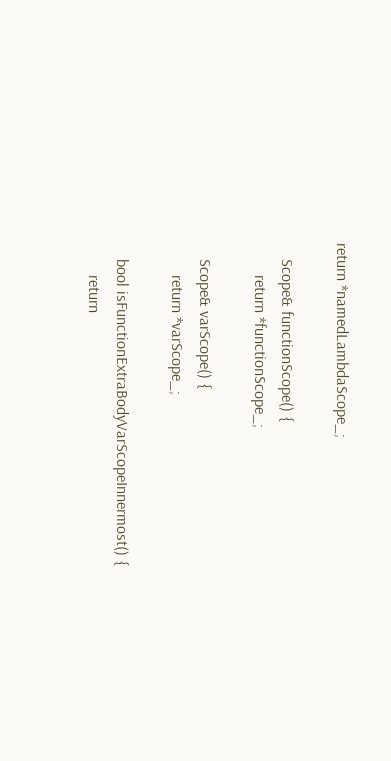return *namedLambdaScope_;

    Scope& functionScope() {
        return *functionScope_;

    Scope& varScope() {
        return *varScope_;

    bool isFunctionExtraBodyVarScopeInnermost() {
        return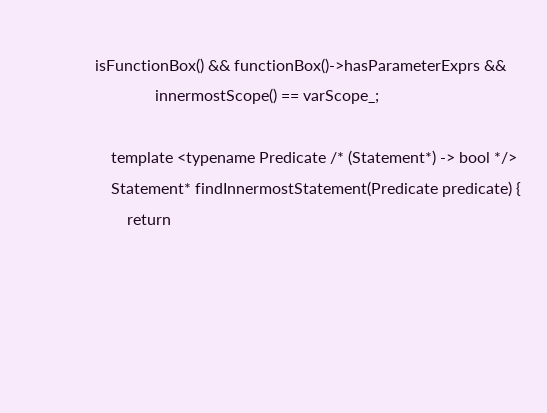isFunctionBox() && functionBox()->hasParameterExprs &&
               innermostScope() == varScope_;

    template <typename Predicate /* (Statement*) -> bool */>
    Statement* findInnermostStatement(Predicate predicate) {
        return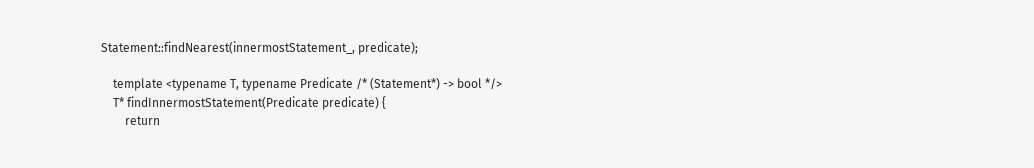Statement::findNearest(innermostStatement_, predicate);

    template <typename T, typename Predicate /* (Statement*) -> bool */>
    T* findInnermostStatement(Predicate predicate) {
        return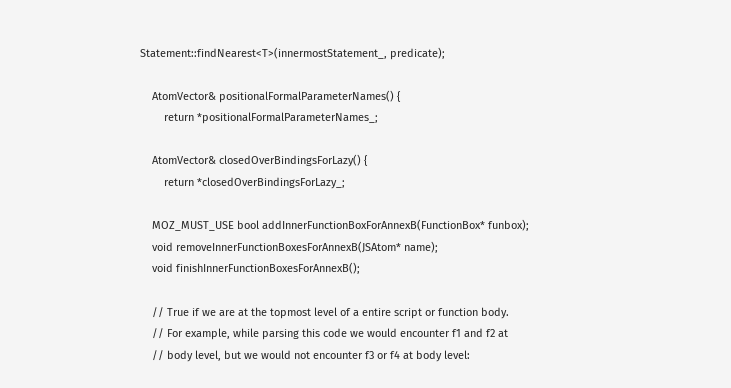Statement::findNearest<T>(innermostStatement_, predicate);

    AtomVector& positionalFormalParameterNames() {
        return *positionalFormalParameterNames_;

    AtomVector& closedOverBindingsForLazy() {
        return *closedOverBindingsForLazy_;

    MOZ_MUST_USE bool addInnerFunctionBoxForAnnexB(FunctionBox* funbox);
    void removeInnerFunctionBoxesForAnnexB(JSAtom* name);
    void finishInnerFunctionBoxesForAnnexB();

    // True if we are at the topmost level of a entire script or function body.
    // For example, while parsing this code we would encounter f1 and f2 at
    // body level, but we would not encounter f3 or f4 at body level: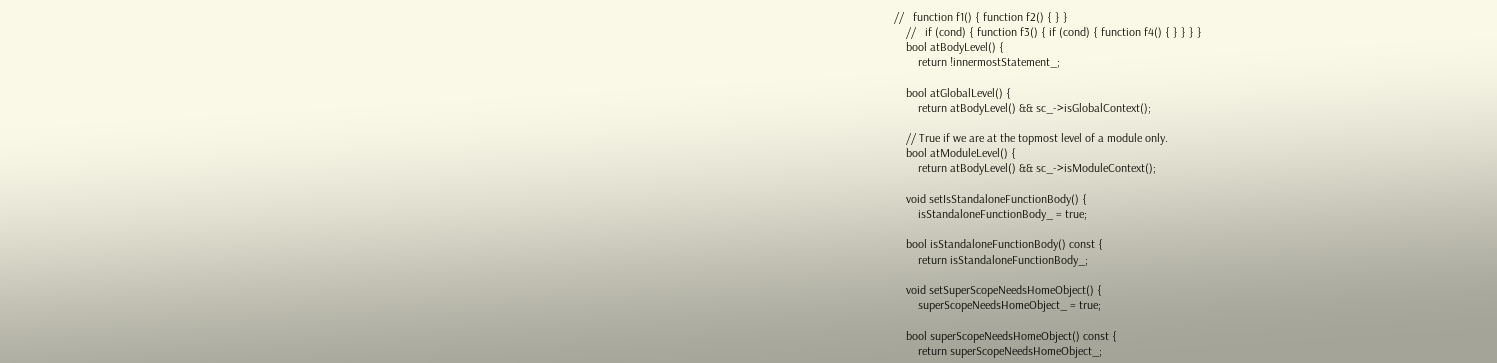//   function f1() { function f2() { } }
    //   if (cond) { function f3() { if (cond) { function f4() { } } } }
    bool atBodyLevel() {
        return !innermostStatement_;

    bool atGlobalLevel() {
        return atBodyLevel() && sc_->isGlobalContext();

    // True if we are at the topmost level of a module only.
    bool atModuleLevel() {
        return atBodyLevel() && sc_->isModuleContext();

    void setIsStandaloneFunctionBody() {
        isStandaloneFunctionBody_ = true;

    bool isStandaloneFunctionBody() const {
        return isStandaloneFunctionBody_;

    void setSuperScopeNeedsHomeObject() {
        superScopeNeedsHomeObject_ = true;

    bool superScopeNeedsHomeObject() const {
        return superScopeNeedsHomeObject_;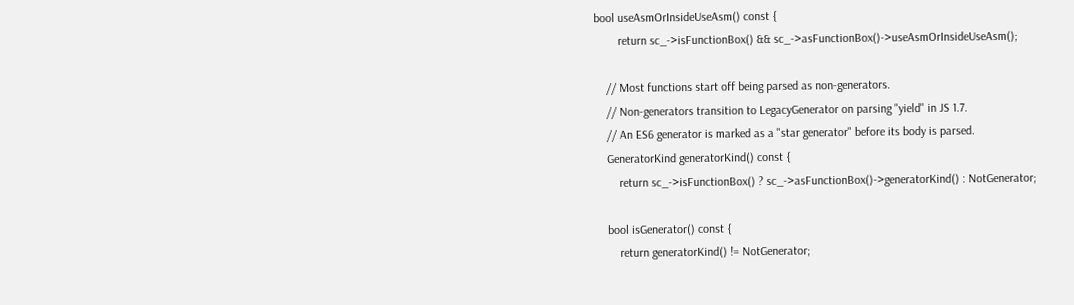bool useAsmOrInsideUseAsm() const {
        return sc_->isFunctionBox() && sc_->asFunctionBox()->useAsmOrInsideUseAsm();

    // Most functions start off being parsed as non-generators.
    // Non-generators transition to LegacyGenerator on parsing "yield" in JS 1.7.
    // An ES6 generator is marked as a "star generator" before its body is parsed.
    GeneratorKind generatorKind() const {
        return sc_->isFunctionBox() ? sc_->asFunctionBox()->generatorKind() : NotGenerator;

    bool isGenerator() const {
        return generatorKind() != NotGenerator;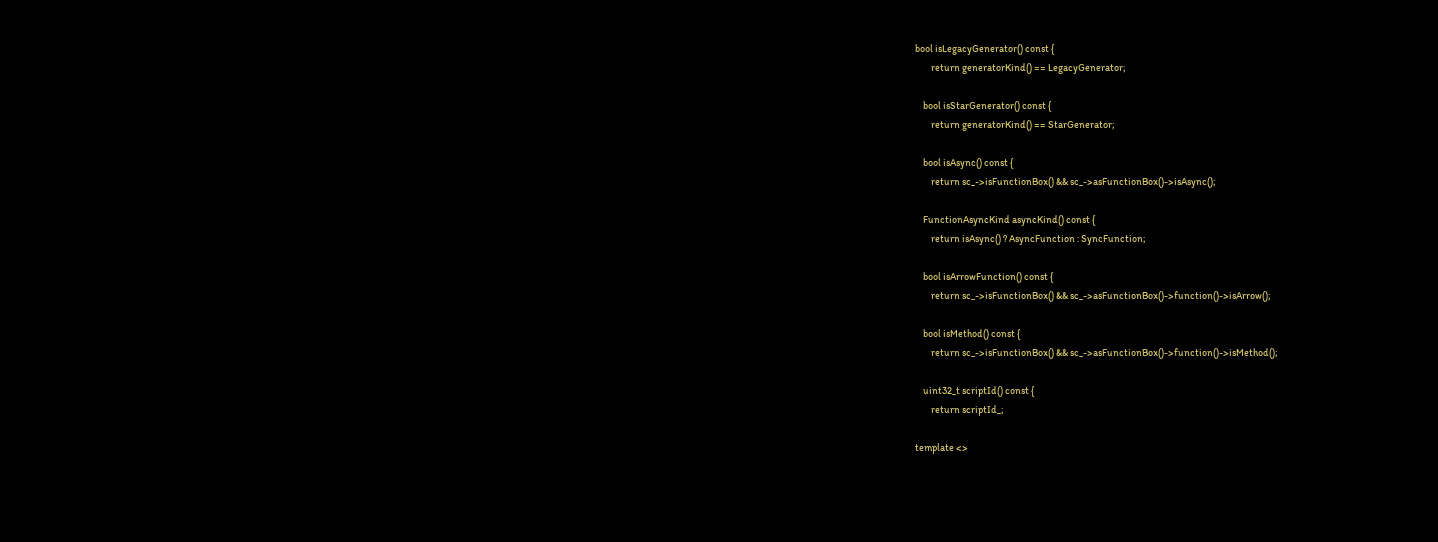bool isLegacyGenerator() const {
        return generatorKind() == LegacyGenerator;

    bool isStarGenerator() const {
        return generatorKind() == StarGenerator;

    bool isAsync() const {
        return sc_->isFunctionBox() && sc_->asFunctionBox()->isAsync();

    FunctionAsyncKind asyncKind() const {
        return isAsync() ? AsyncFunction : SyncFunction;

    bool isArrowFunction() const {
        return sc_->isFunctionBox() && sc_->asFunctionBox()->function()->isArrow();

    bool isMethod() const {
        return sc_->isFunctionBox() && sc_->asFunctionBox()->function()->isMethod();

    uint32_t scriptId() const {
        return scriptId_;

template <>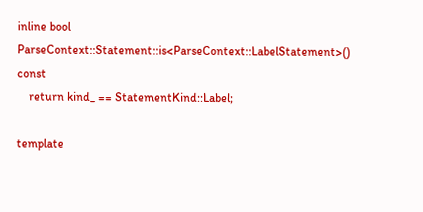inline bool
ParseContext::Statement::is<ParseContext::LabelStatement>() const
    return kind_ == StatementKind::Label;

template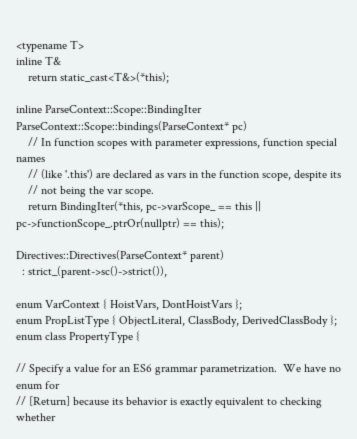<typename T>
inline T&
    return static_cast<T&>(*this);

inline ParseContext::Scope::BindingIter
ParseContext::Scope::bindings(ParseContext* pc)
    // In function scopes with parameter expressions, function special names
    // (like '.this') are declared as vars in the function scope, despite its
    // not being the var scope.
    return BindingIter(*this, pc->varScope_ == this || pc->functionScope_.ptrOr(nullptr) == this);

Directives::Directives(ParseContext* parent)
  : strict_(parent->sc()->strict()),

enum VarContext { HoistVars, DontHoistVars };
enum PropListType { ObjectLiteral, ClassBody, DerivedClassBody };
enum class PropertyType {

// Specify a value for an ES6 grammar parametrization.  We have no enum for
// [Return] because its behavior is exactly equivalent to checking whether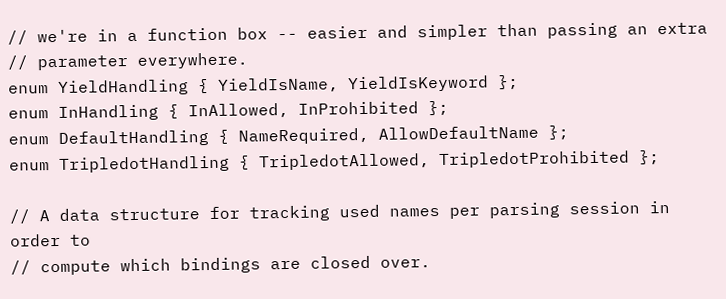// we're in a function box -- easier and simpler than passing an extra
// parameter everywhere.
enum YieldHandling { YieldIsName, YieldIsKeyword };
enum InHandling { InAllowed, InProhibited };
enum DefaultHandling { NameRequired, AllowDefaultName };
enum TripledotHandling { TripledotAllowed, TripledotProhibited };

// A data structure for tracking used names per parsing session in order to
// compute which bindings are closed over.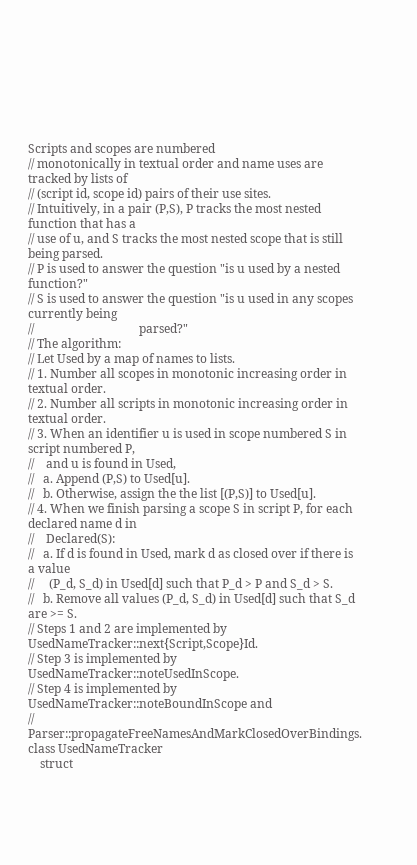Scripts and scopes are numbered
// monotonically in textual order and name uses are tracked by lists of
// (script id, scope id) pairs of their use sites.
// Intuitively, in a pair (P,S), P tracks the most nested function that has a
// use of u, and S tracks the most nested scope that is still being parsed.
// P is used to answer the question "is u used by a nested function?"
// S is used to answer the question "is u used in any scopes currently being
//                                   parsed?"
// The algorithm:
// Let Used by a map of names to lists.
// 1. Number all scopes in monotonic increasing order in textual order.
// 2. Number all scripts in monotonic increasing order in textual order.
// 3. When an identifier u is used in scope numbered S in script numbered P,
//    and u is found in Used,
//   a. Append (P,S) to Used[u].
//   b. Otherwise, assign the the list [(P,S)] to Used[u].
// 4. When we finish parsing a scope S in script P, for each declared name d in
//    Declared(S):
//   a. If d is found in Used, mark d as closed over if there is a value
//     (P_d, S_d) in Used[d] such that P_d > P and S_d > S.
//   b. Remove all values (P_d, S_d) in Used[d] such that S_d are >= S.
// Steps 1 and 2 are implemented by UsedNameTracker::next{Script,Scope}Id.
// Step 3 is implemented by UsedNameTracker::noteUsedInScope.
// Step 4 is implemented by UsedNameTracker::noteBoundInScope and
// Parser::propagateFreeNamesAndMarkClosedOverBindings.
class UsedNameTracker
    struct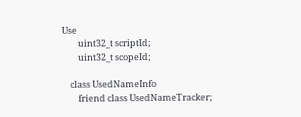Use
        uint32_t scriptId;
        uint32_t scopeId;

    class UsedNameInfo
        friend class UsedNameTracker;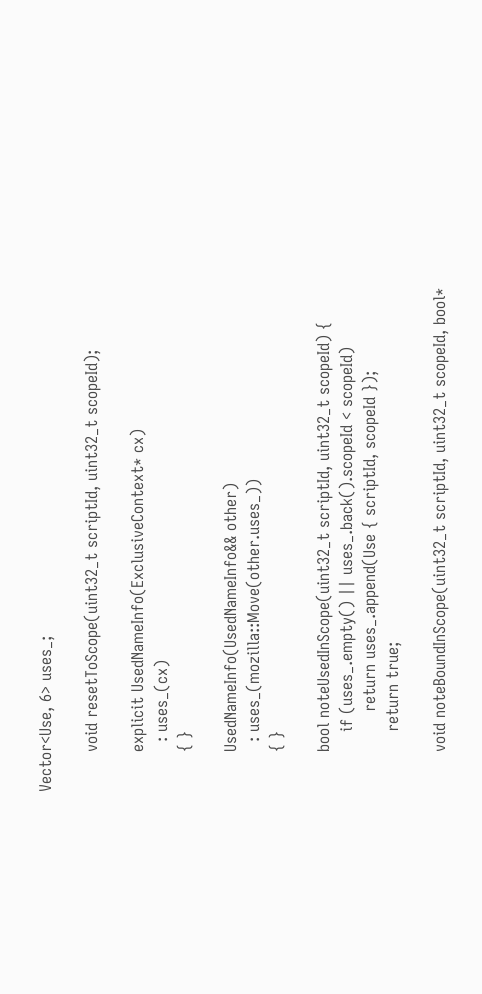Vector<Use, 6> uses_;

        void resetToScope(uint32_t scriptId, uint32_t scopeId);

        explicit UsedNameInfo(ExclusiveContext* cx)
          : uses_(cx)
        { }

        UsedNameInfo(UsedNameInfo&& other)
          : uses_(mozilla::Move(other.uses_))
        { }

        bool noteUsedInScope(uint32_t scriptId, uint32_t scopeId) {
            if (uses_.empty() || uses_.back().scopeId < scopeId)
                return uses_.append(Use { scriptId, scopeId });
            return true;

        void noteBoundInScope(uint32_t scriptId, uint32_t scopeId, bool*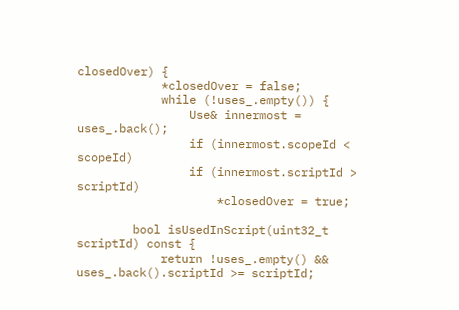closedOver) {
            *closedOver = false;
            while (!uses_.empty()) {
                Use& innermost = uses_.back();
                if (innermost.scopeId < scopeId)
                if (innermost.scriptId > scriptId)
                    *closedOver = true;

        bool isUsedInScript(uint32_t scriptId) const {
            return !uses_.empty() && uses_.back().scriptId >= scriptId;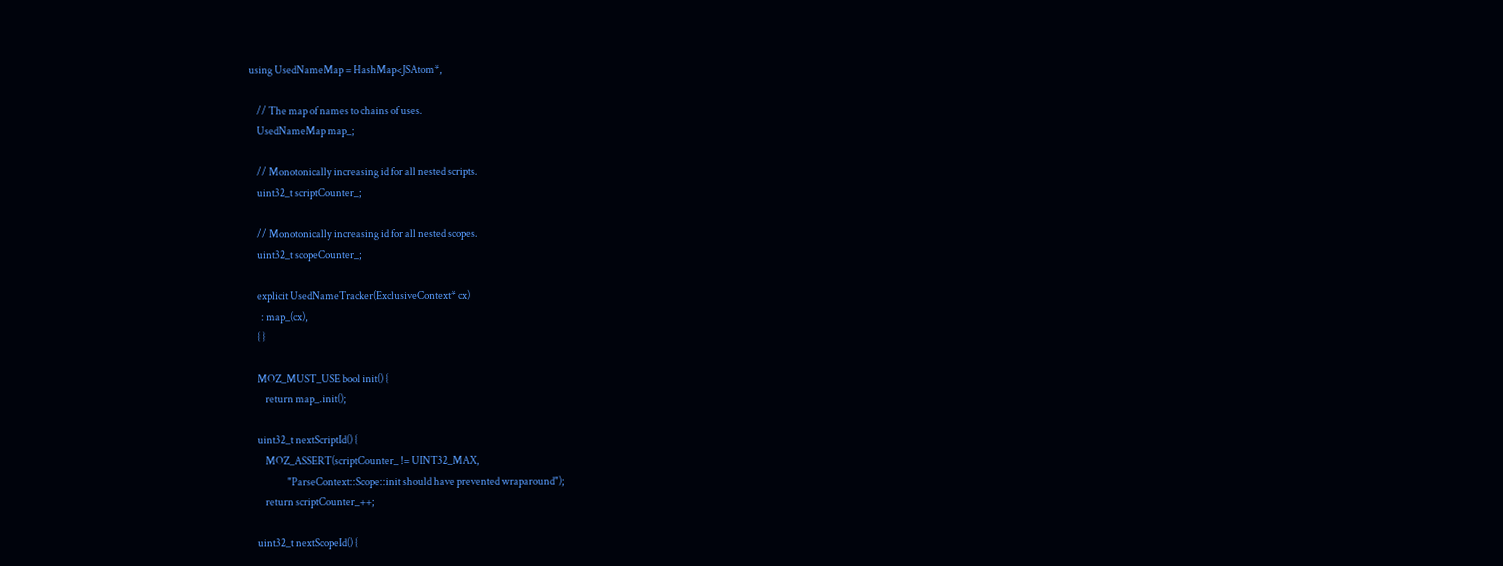using UsedNameMap = HashMap<JSAtom*,

    // The map of names to chains of uses.
    UsedNameMap map_;

    // Monotonically increasing id for all nested scripts.
    uint32_t scriptCounter_;

    // Monotonically increasing id for all nested scopes.
    uint32_t scopeCounter_;

    explicit UsedNameTracker(ExclusiveContext* cx)
      : map_(cx),
    { }

    MOZ_MUST_USE bool init() {
        return map_.init();

    uint32_t nextScriptId() {
        MOZ_ASSERT(scriptCounter_ != UINT32_MAX,
                   "ParseContext::Scope::init should have prevented wraparound");
        return scriptCounter_++;

    uint32_t nextScopeId() {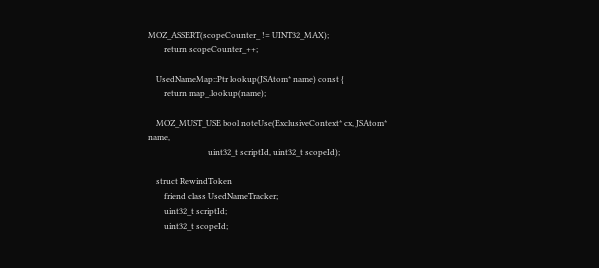MOZ_ASSERT(scopeCounter_ != UINT32_MAX);
        return scopeCounter_++;

    UsedNameMap::Ptr lookup(JSAtom* name) const {
        return map_.lookup(name);

    MOZ_MUST_USE bool noteUse(ExclusiveContext* cx, JSAtom* name,
                              uint32_t scriptId, uint32_t scopeId);

    struct RewindToken
        friend class UsedNameTracker;
        uint32_t scriptId;
        uint32_t scopeId;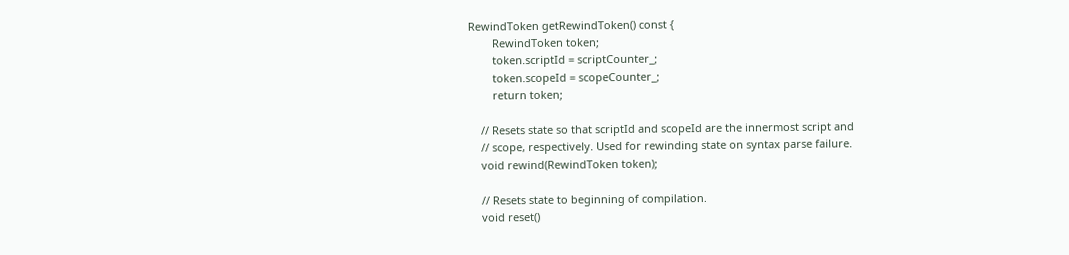RewindToken getRewindToken() const {
        RewindToken token;
        token.scriptId = scriptCounter_;
        token.scopeId = scopeCounter_;
        return token;

    // Resets state so that scriptId and scopeId are the innermost script and
    // scope, respectively. Used for rewinding state on syntax parse failure.
    void rewind(RewindToken token);

    // Resets state to beginning of compilation.
    void reset()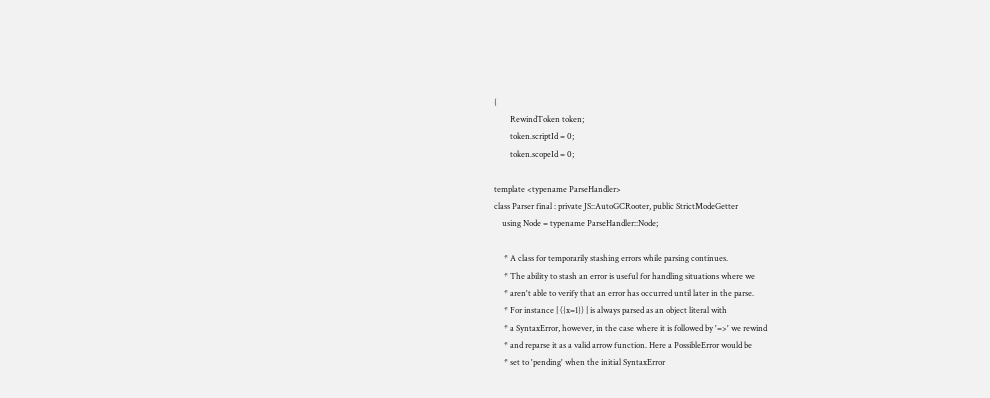{
        RewindToken token;
        token.scriptId = 0;
        token.scopeId = 0;

template <typename ParseHandler>
class Parser final : private JS::AutoGCRooter, public StrictModeGetter
    using Node = typename ParseHandler::Node;

     * A class for temporarily stashing errors while parsing continues.
     * The ability to stash an error is useful for handling situations where we
     * aren't able to verify that an error has occurred until later in the parse.
     * For instance | ({x=1}) | is always parsed as an object literal with
     * a SyntaxError, however, in the case where it is followed by '=>' we rewind
     * and reparse it as a valid arrow function. Here a PossibleError would be
     * set to 'pending' when the initial SyntaxError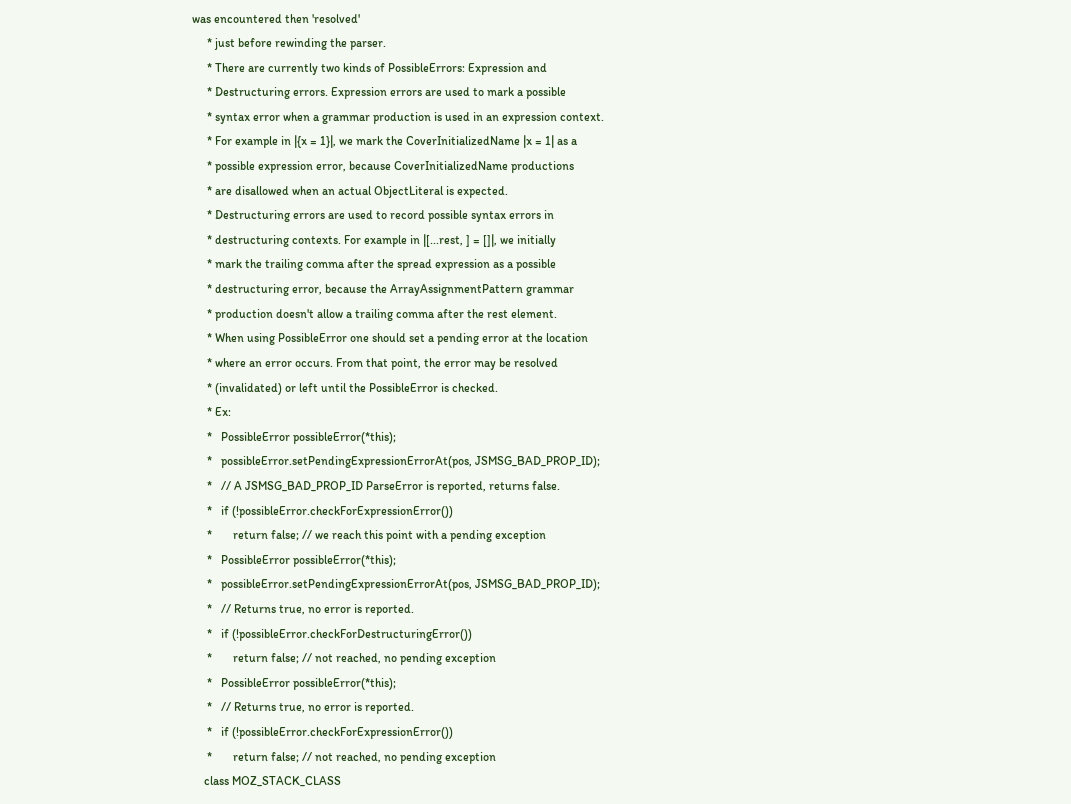was encountered then 'resolved'
     * just before rewinding the parser.
     * There are currently two kinds of PossibleErrors: Expression and
     * Destructuring errors. Expression errors are used to mark a possible
     * syntax error when a grammar production is used in an expression context.
     * For example in |{x = 1}|, we mark the CoverInitializedName |x = 1| as a
     * possible expression error, because CoverInitializedName productions
     * are disallowed when an actual ObjectLiteral is expected.
     * Destructuring errors are used to record possible syntax errors in
     * destructuring contexts. For example in |[...rest, ] = []|, we initially
     * mark the trailing comma after the spread expression as a possible
     * destructuring error, because the ArrayAssignmentPattern grammar
     * production doesn't allow a trailing comma after the rest element.
     * When using PossibleError one should set a pending error at the location
     * where an error occurs. From that point, the error may be resolved
     * (invalidated) or left until the PossibleError is checked.
     * Ex:
     *   PossibleError possibleError(*this);
     *   possibleError.setPendingExpressionErrorAt(pos, JSMSG_BAD_PROP_ID);
     *   // A JSMSG_BAD_PROP_ID ParseError is reported, returns false.
     *   if (!possibleError.checkForExpressionError())
     *       return false; // we reach this point with a pending exception
     *   PossibleError possibleError(*this);
     *   possibleError.setPendingExpressionErrorAt(pos, JSMSG_BAD_PROP_ID);
     *   // Returns true, no error is reported.
     *   if (!possibleError.checkForDestructuringError())
     *       return false; // not reached, no pending exception
     *   PossibleError possibleError(*this);
     *   // Returns true, no error is reported.
     *   if (!possibleError.checkForExpressionError())
     *       return false; // not reached, no pending exception
    class MOZ_STACK_CLASS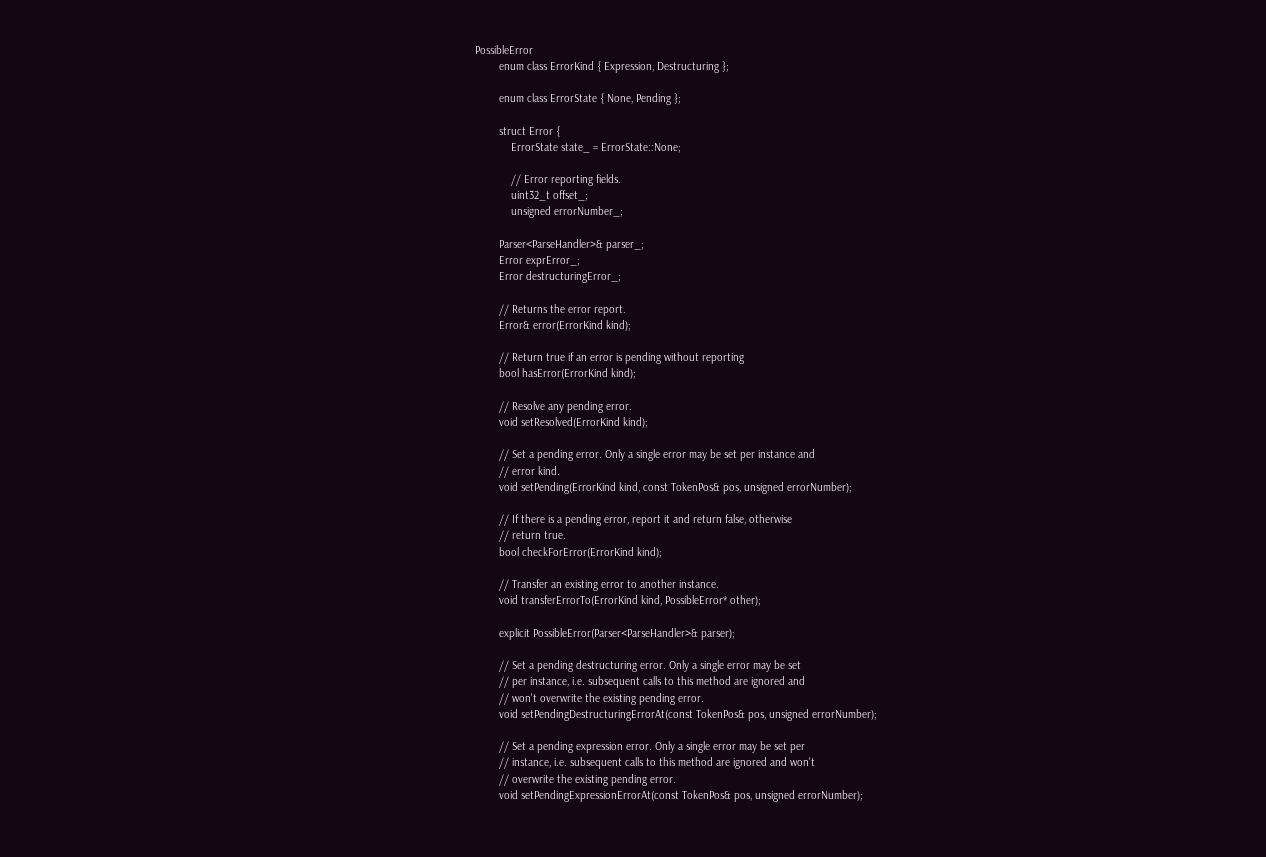PossibleError
        enum class ErrorKind { Expression, Destructuring };

        enum class ErrorState { None, Pending };

        struct Error {
            ErrorState state_ = ErrorState::None;

            // Error reporting fields.
            uint32_t offset_;
            unsigned errorNumber_;

        Parser<ParseHandler>& parser_;
        Error exprError_;
        Error destructuringError_;

        // Returns the error report.
        Error& error(ErrorKind kind);

        // Return true if an error is pending without reporting
        bool hasError(ErrorKind kind);

        // Resolve any pending error.
        void setResolved(ErrorKind kind);

        // Set a pending error. Only a single error may be set per instance and
        // error kind.
        void setPending(ErrorKind kind, const TokenPos& pos, unsigned errorNumber);

        // If there is a pending error, report it and return false, otherwise
        // return true.
        bool checkForError(ErrorKind kind);

        // Transfer an existing error to another instance.
        void transferErrorTo(ErrorKind kind, PossibleError* other);

        explicit PossibleError(Parser<ParseHandler>& parser);

        // Set a pending destructuring error. Only a single error may be set
        // per instance, i.e. subsequent calls to this method are ignored and
        // won't overwrite the existing pending error.
        void setPendingDestructuringErrorAt(const TokenPos& pos, unsigned errorNumber);

        // Set a pending expression error. Only a single error may be set per
        // instance, i.e. subsequent calls to this method are ignored and won't
        // overwrite the existing pending error.
        void setPendingExpressionErrorAt(const TokenPos& pos, unsigned errorNumber);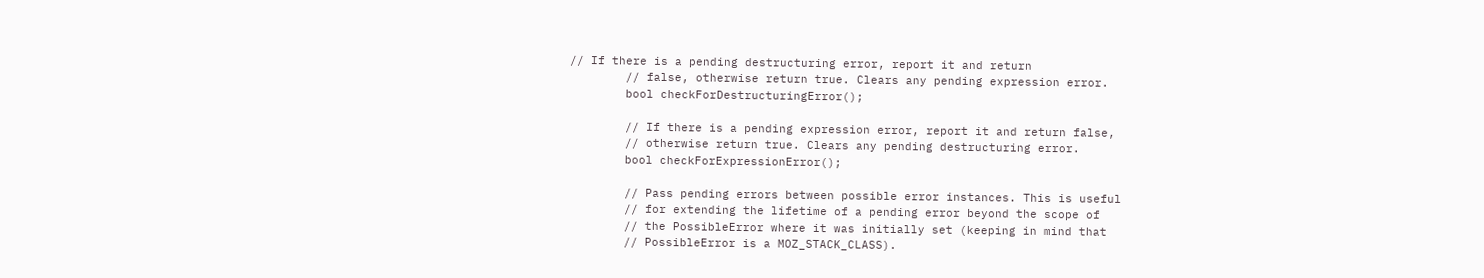// If there is a pending destructuring error, report it and return
        // false, otherwise return true. Clears any pending expression error.
        bool checkForDestructuringError();

        // If there is a pending expression error, report it and return false,
        // otherwise return true. Clears any pending destructuring error.
        bool checkForExpressionError();

        // Pass pending errors between possible error instances. This is useful
        // for extending the lifetime of a pending error beyond the scope of
        // the PossibleError where it was initially set (keeping in mind that
        // PossibleError is a MOZ_STACK_CLASS).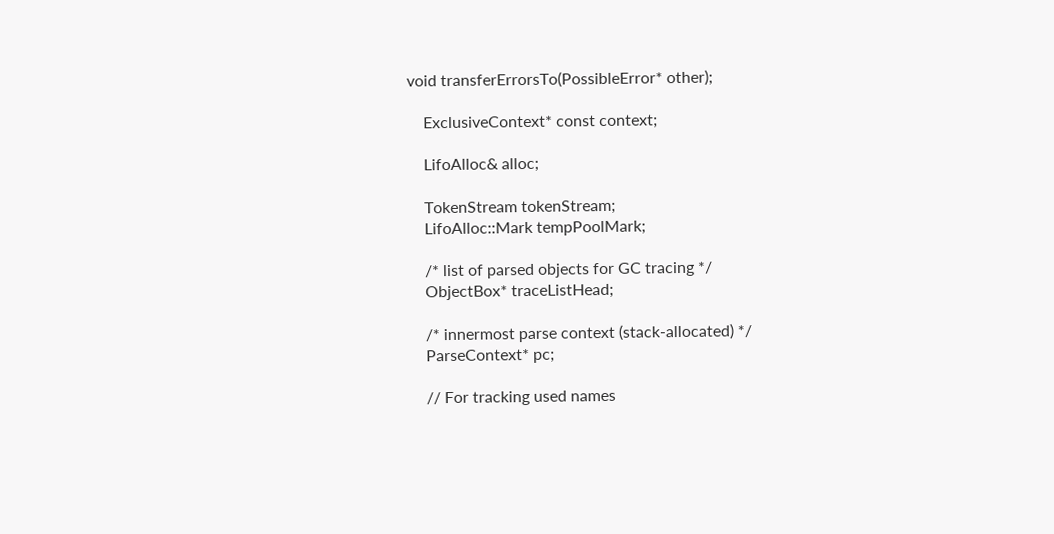void transferErrorsTo(PossibleError* other);

    ExclusiveContext* const context;

    LifoAlloc& alloc;

    TokenStream tokenStream;
    LifoAlloc::Mark tempPoolMark;

    /* list of parsed objects for GC tracing */
    ObjectBox* traceListHead;

    /* innermost parse context (stack-allocated) */
    ParseContext* pc;

    // For tracking used names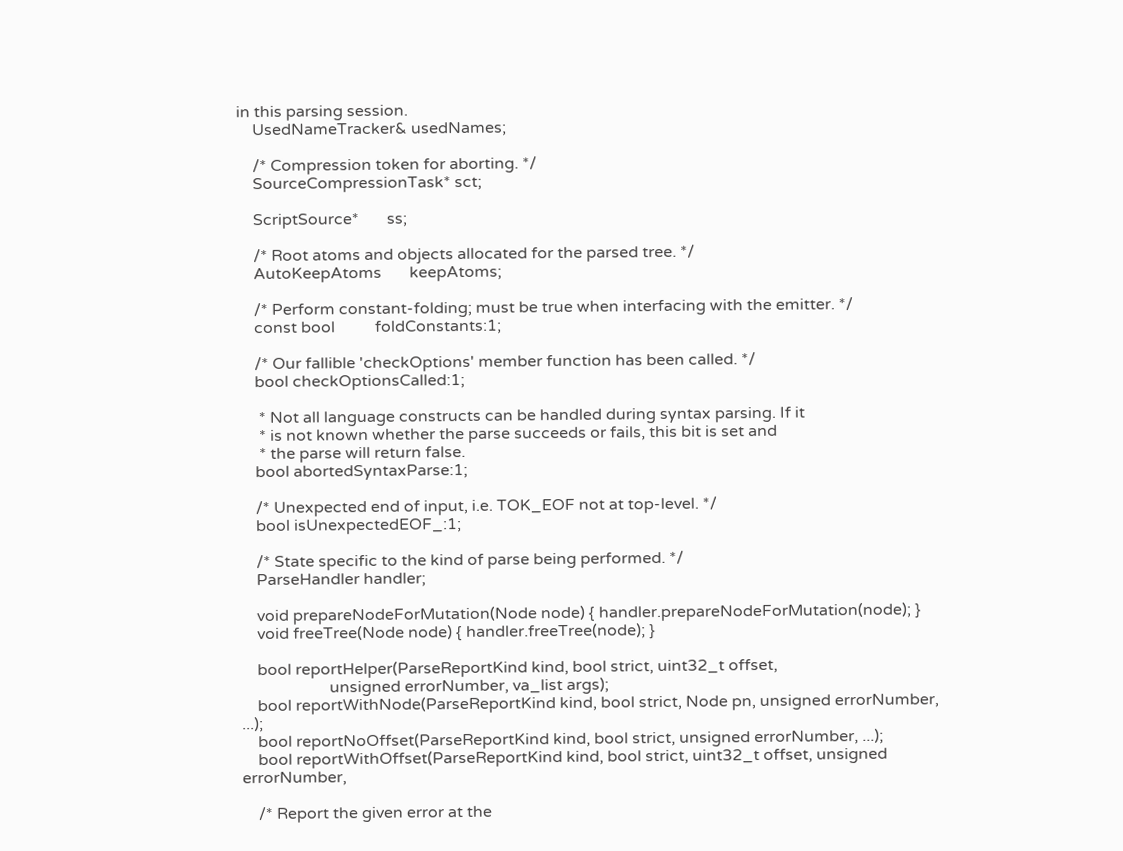in this parsing session.
    UsedNameTracker& usedNames;

    /* Compression token for aborting. */
    SourceCompressionTask* sct;

    ScriptSource*       ss;

    /* Root atoms and objects allocated for the parsed tree. */
    AutoKeepAtoms       keepAtoms;

    /* Perform constant-folding; must be true when interfacing with the emitter. */
    const bool          foldConstants:1;

    /* Our fallible 'checkOptions' member function has been called. */
    bool checkOptionsCalled:1;

     * Not all language constructs can be handled during syntax parsing. If it
     * is not known whether the parse succeeds or fails, this bit is set and
     * the parse will return false.
    bool abortedSyntaxParse:1;

    /* Unexpected end of input, i.e. TOK_EOF not at top-level. */
    bool isUnexpectedEOF_:1;

    /* State specific to the kind of parse being performed. */
    ParseHandler handler;

    void prepareNodeForMutation(Node node) { handler.prepareNodeForMutation(node); }
    void freeTree(Node node) { handler.freeTree(node); }

    bool reportHelper(ParseReportKind kind, bool strict, uint32_t offset,
                      unsigned errorNumber, va_list args);
    bool reportWithNode(ParseReportKind kind, bool strict, Node pn, unsigned errorNumber, ...);
    bool reportNoOffset(ParseReportKind kind, bool strict, unsigned errorNumber, ...);
    bool reportWithOffset(ParseReportKind kind, bool strict, uint32_t offset, unsigned errorNumber,

    /* Report the given error at the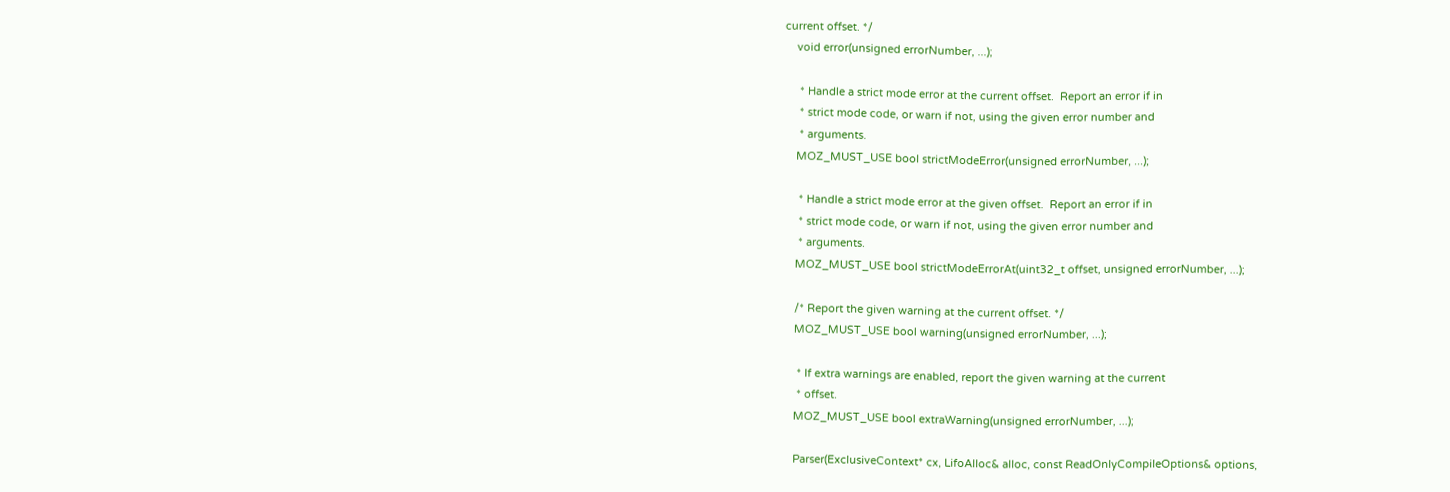current offset. */
    void error(unsigned errorNumber, ...);

     * Handle a strict mode error at the current offset.  Report an error if in
     * strict mode code, or warn if not, using the given error number and
     * arguments.
    MOZ_MUST_USE bool strictModeError(unsigned errorNumber, ...);

     * Handle a strict mode error at the given offset.  Report an error if in
     * strict mode code, or warn if not, using the given error number and
     * arguments.
    MOZ_MUST_USE bool strictModeErrorAt(uint32_t offset, unsigned errorNumber, ...);

    /* Report the given warning at the current offset. */
    MOZ_MUST_USE bool warning(unsigned errorNumber, ...);

     * If extra warnings are enabled, report the given warning at the current
     * offset.
    MOZ_MUST_USE bool extraWarning(unsigned errorNumber, ...);

    Parser(ExclusiveContext* cx, LifoAlloc& alloc, const ReadOnlyCompileOptions& options,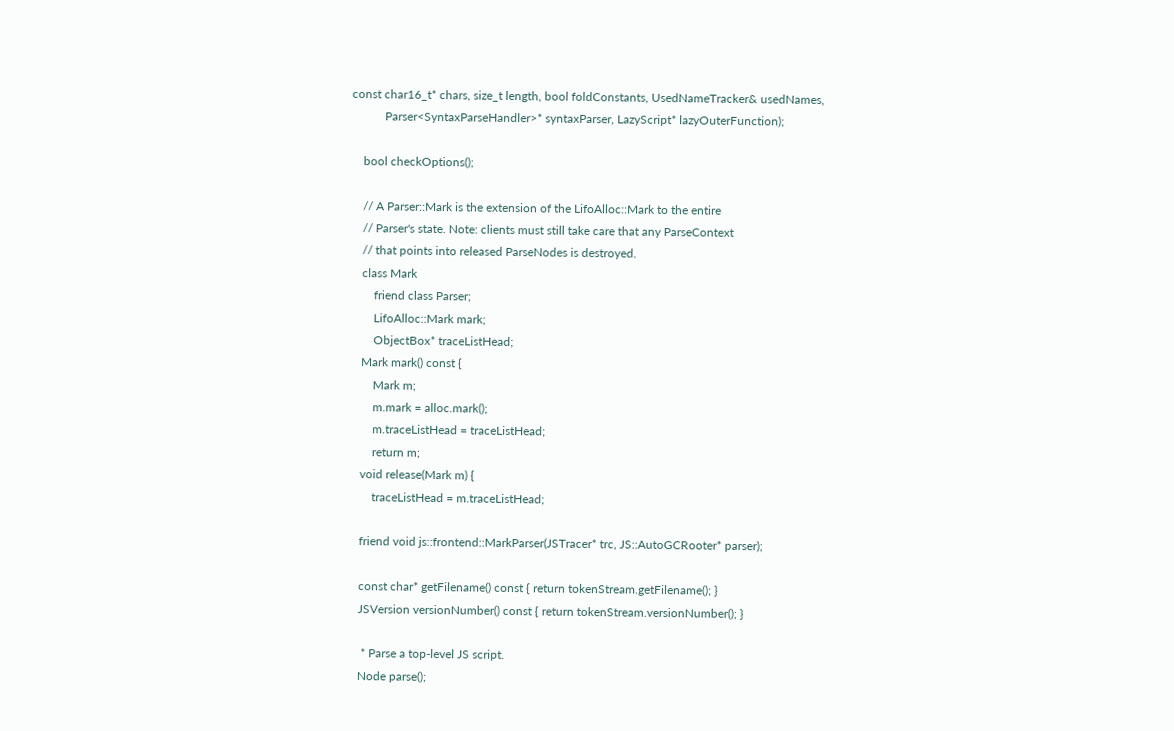const char16_t* chars, size_t length, bool foldConstants, UsedNameTracker& usedNames,
           Parser<SyntaxParseHandler>* syntaxParser, LazyScript* lazyOuterFunction);

    bool checkOptions();

    // A Parser::Mark is the extension of the LifoAlloc::Mark to the entire
    // Parser's state. Note: clients must still take care that any ParseContext
    // that points into released ParseNodes is destroyed.
    class Mark
        friend class Parser;
        LifoAlloc::Mark mark;
        ObjectBox* traceListHead;
    Mark mark() const {
        Mark m;
        m.mark = alloc.mark();
        m.traceListHead = traceListHead;
        return m;
    void release(Mark m) {
        traceListHead = m.traceListHead;

    friend void js::frontend::MarkParser(JSTracer* trc, JS::AutoGCRooter* parser);

    const char* getFilename() const { return tokenStream.getFilename(); }
    JSVersion versionNumber() const { return tokenStream.versionNumber(); }

     * Parse a top-level JS script.
    Node parse();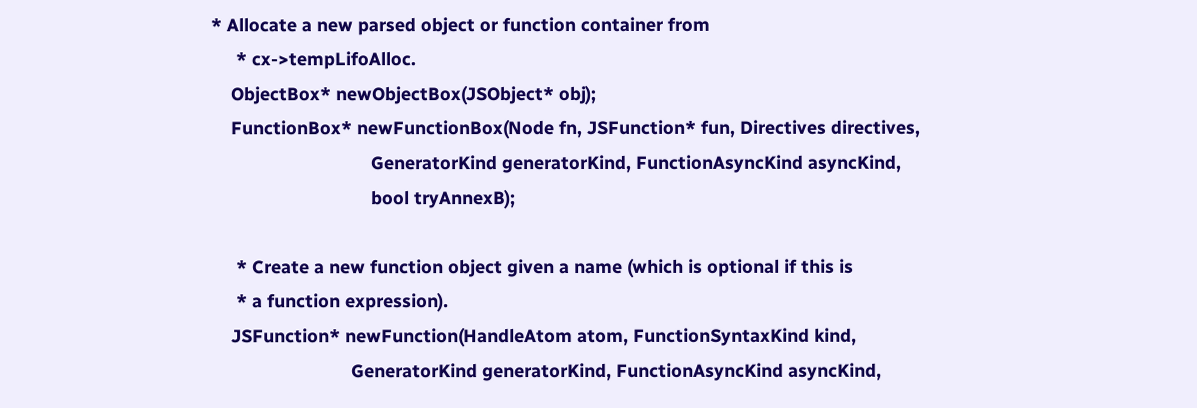* Allocate a new parsed object or function container from
     * cx->tempLifoAlloc.
    ObjectBox* newObjectBox(JSObject* obj);
    FunctionBox* newFunctionBox(Node fn, JSFunction* fun, Directives directives,
                                GeneratorKind generatorKind, FunctionAsyncKind asyncKind,
                                bool tryAnnexB);

     * Create a new function object given a name (which is optional if this is
     * a function expression).
    JSFunction* newFunction(HandleAtom atom, FunctionSyntaxKind kind,
                            GeneratorKind generatorKind, FunctionAsyncKind asyncKind,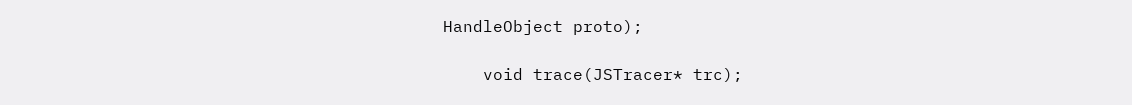HandleObject proto);

    void trace(JSTracer* trc);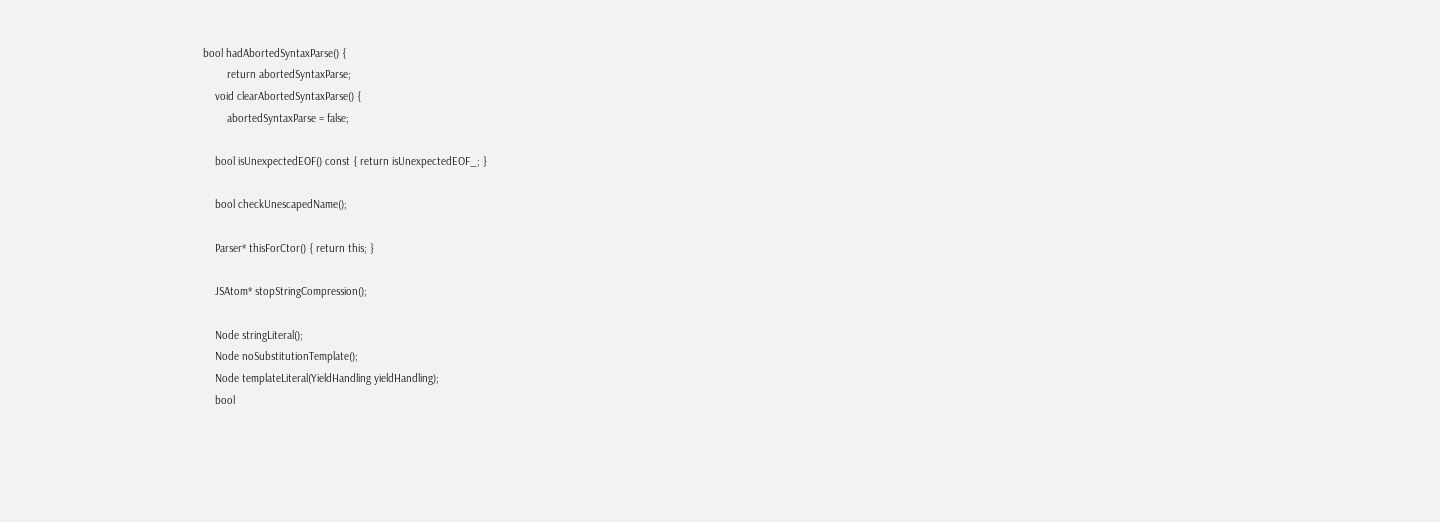bool hadAbortedSyntaxParse() {
        return abortedSyntaxParse;
    void clearAbortedSyntaxParse() {
        abortedSyntaxParse = false;

    bool isUnexpectedEOF() const { return isUnexpectedEOF_; }

    bool checkUnescapedName();

    Parser* thisForCtor() { return this; }

    JSAtom* stopStringCompression();

    Node stringLiteral();
    Node noSubstitutionTemplate();
    Node templateLiteral(YieldHandling yieldHandling);
    bool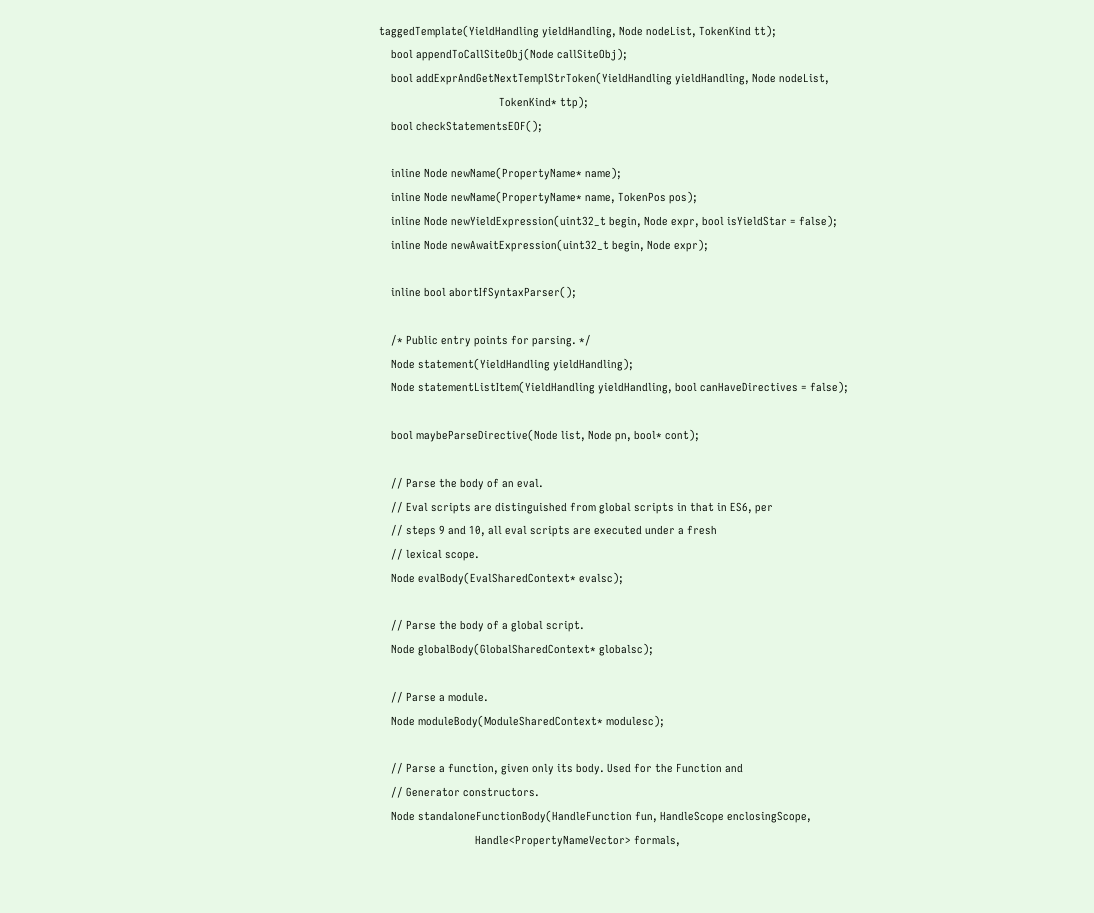taggedTemplate(YieldHandling yieldHandling, Node nodeList, TokenKind tt);
    bool appendToCallSiteObj(Node callSiteObj);
    bool addExprAndGetNextTemplStrToken(YieldHandling yieldHandling, Node nodeList,
                                        TokenKind* ttp);
    bool checkStatementsEOF();

    inline Node newName(PropertyName* name);
    inline Node newName(PropertyName* name, TokenPos pos);
    inline Node newYieldExpression(uint32_t begin, Node expr, bool isYieldStar = false);
    inline Node newAwaitExpression(uint32_t begin, Node expr);

    inline bool abortIfSyntaxParser();

    /* Public entry points for parsing. */
    Node statement(YieldHandling yieldHandling);
    Node statementListItem(YieldHandling yieldHandling, bool canHaveDirectives = false);

    bool maybeParseDirective(Node list, Node pn, bool* cont);

    // Parse the body of an eval.
    // Eval scripts are distinguished from global scripts in that in ES6, per
    // steps 9 and 10, all eval scripts are executed under a fresh
    // lexical scope.
    Node evalBody(EvalSharedContext* evalsc);

    // Parse the body of a global script.
    Node globalBody(GlobalSharedContext* globalsc);

    // Parse a module.
    Node moduleBody(ModuleSharedContext* modulesc);

    // Parse a function, given only its body. Used for the Function and
    // Generator constructors.
    Node standaloneFunctionBody(HandleFunction fun, HandleScope enclosingScope,
                                Handle<PropertyNameVector> formals,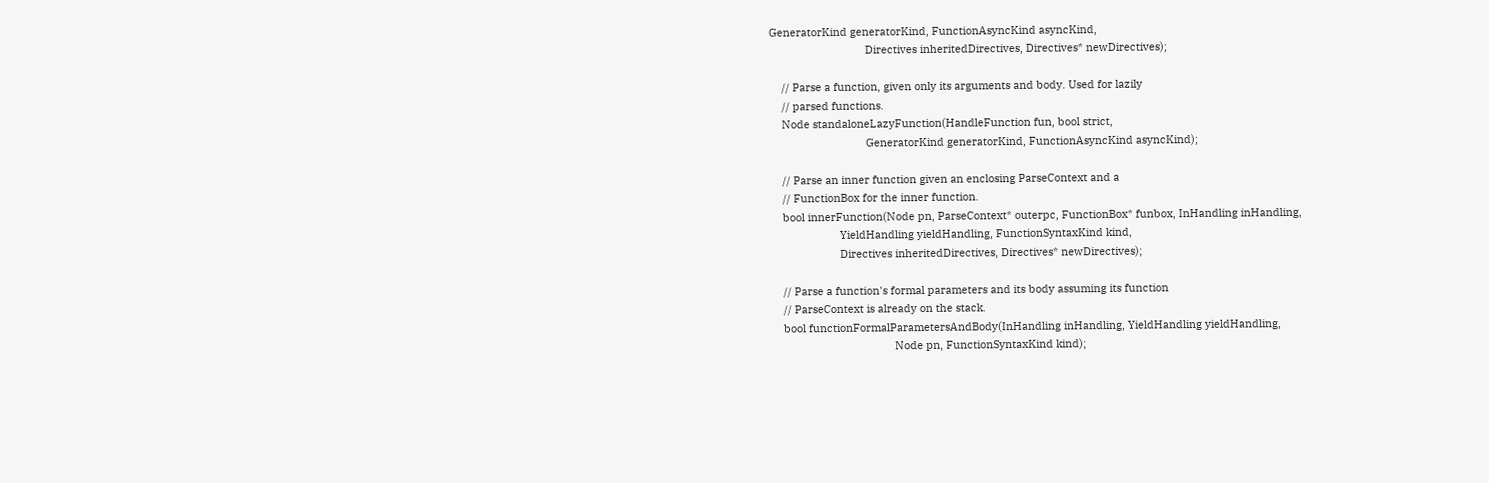GeneratorKind generatorKind, FunctionAsyncKind asyncKind,
                                Directives inheritedDirectives, Directives* newDirectives);

    // Parse a function, given only its arguments and body. Used for lazily
    // parsed functions.
    Node standaloneLazyFunction(HandleFunction fun, bool strict,
                                GeneratorKind generatorKind, FunctionAsyncKind asyncKind);

    // Parse an inner function given an enclosing ParseContext and a
    // FunctionBox for the inner function.
    bool innerFunction(Node pn, ParseContext* outerpc, FunctionBox* funbox, InHandling inHandling,
                       YieldHandling yieldHandling, FunctionSyntaxKind kind,
                       Directives inheritedDirectives, Directives* newDirectives);

    // Parse a function's formal parameters and its body assuming its function
    // ParseContext is already on the stack.
    bool functionFormalParametersAndBody(InHandling inHandling, YieldHandling yieldHandling,
                                         Node pn, FunctionSyntaxKind kind);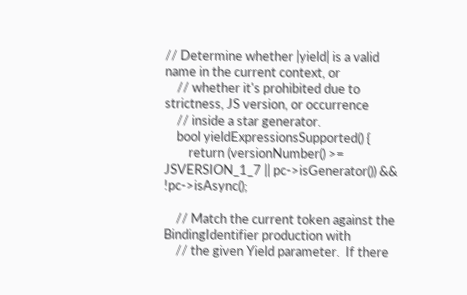// Determine whether |yield| is a valid name in the current context, or
    // whether it's prohibited due to strictness, JS version, or occurrence
    // inside a star generator.
    bool yieldExpressionsSupported() {
        return (versionNumber() >= JSVERSION_1_7 || pc->isGenerator()) && !pc->isAsync();

    // Match the current token against the BindingIdentifier production with
    // the given Yield parameter.  If there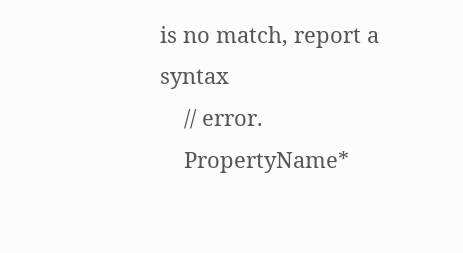is no match, report a syntax
    // error.
    PropertyName*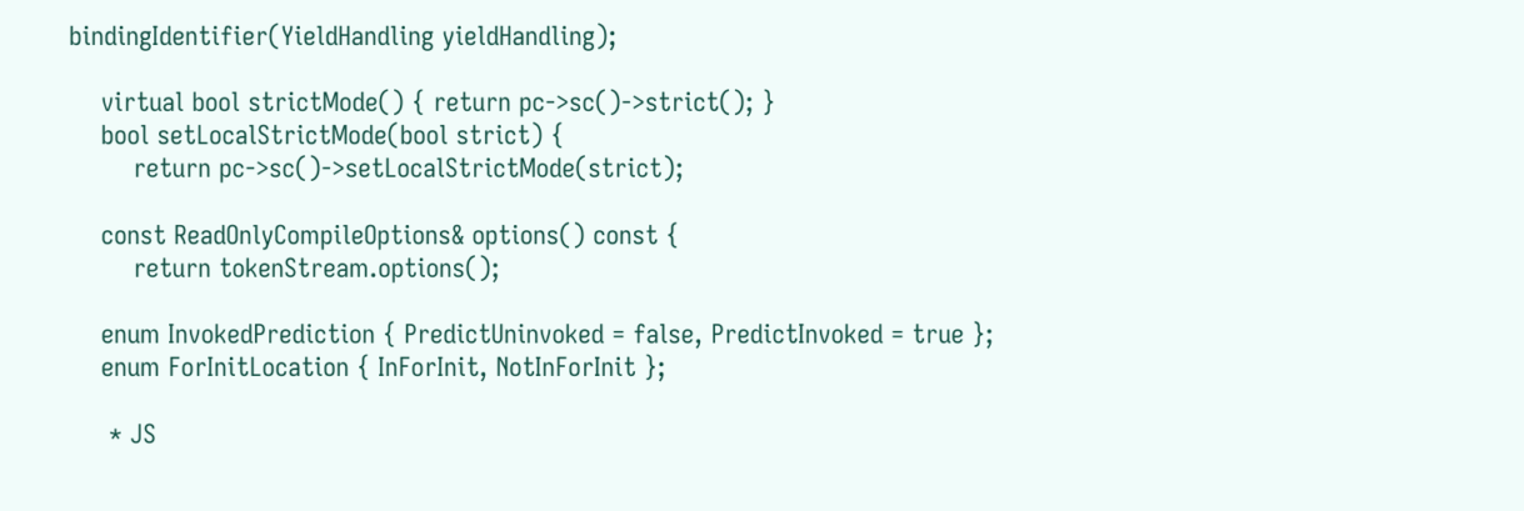bindingIdentifier(YieldHandling yieldHandling);

    virtual bool strictMode() { return pc->sc()->strict(); }
    bool setLocalStrictMode(bool strict) {
        return pc->sc()->setLocalStrictMode(strict);

    const ReadOnlyCompileOptions& options() const {
        return tokenStream.options();

    enum InvokedPrediction { PredictUninvoked = false, PredictInvoked = true };
    enum ForInitLocation { InForInit, NotInForInit };

     * JS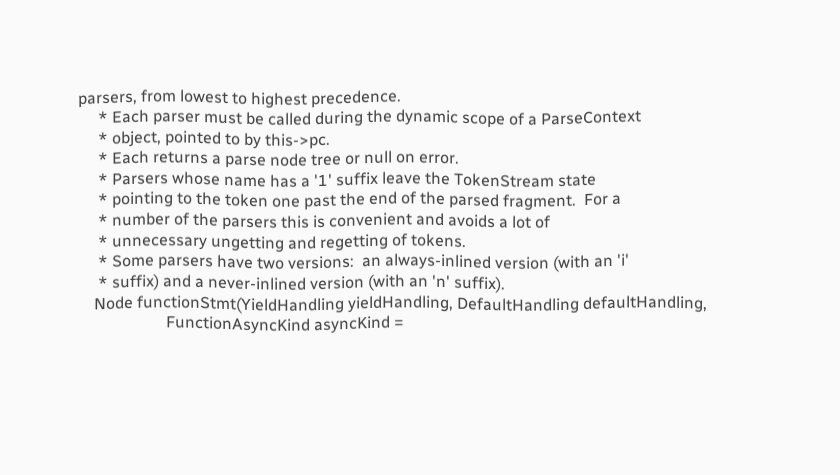parsers, from lowest to highest precedence.
     * Each parser must be called during the dynamic scope of a ParseContext
     * object, pointed to by this->pc.
     * Each returns a parse node tree or null on error.
     * Parsers whose name has a '1' suffix leave the TokenStream state
     * pointing to the token one past the end of the parsed fragment.  For a
     * number of the parsers this is convenient and avoids a lot of
     * unnecessary ungetting and regetting of tokens.
     * Some parsers have two versions:  an always-inlined version (with an 'i'
     * suffix) and a never-inlined version (with an 'n' suffix).
    Node functionStmt(YieldHandling yieldHandling, DefaultHandling defaultHandling,
                      FunctionAsyncKind asyncKind =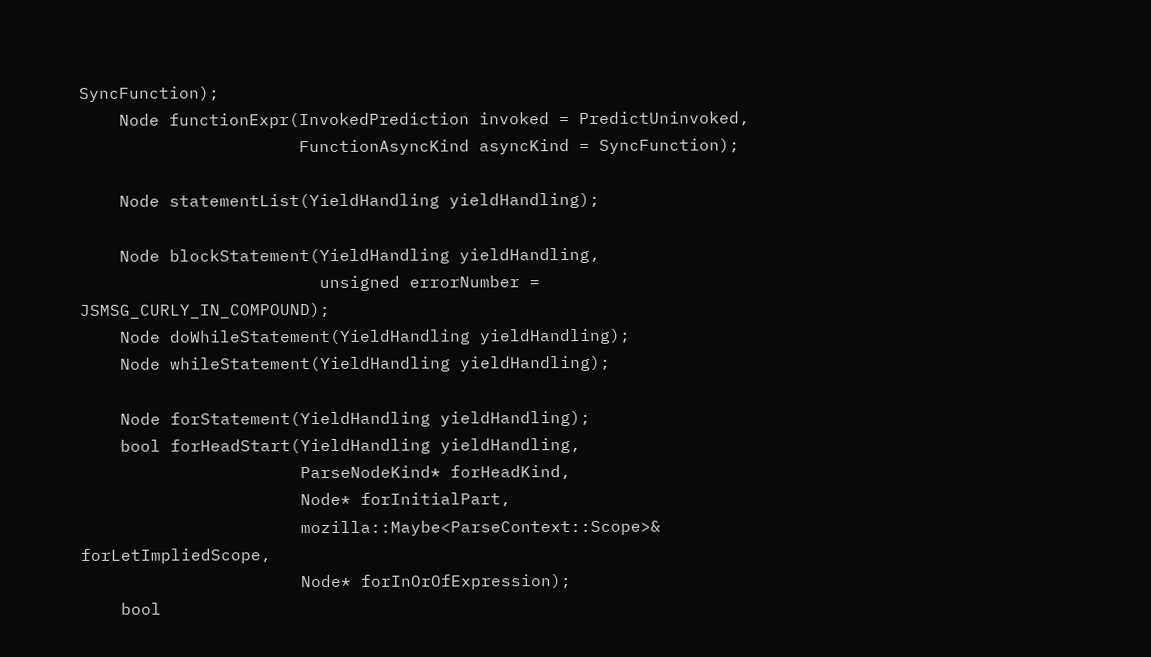SyncFunction);
    Node functionExpr(InvokedPrediction invoked = PredictUninvoked,
                      FunctionAsyncKind asyncKind = SyncFunction);

    Node statementList(YieldHandling yieldHandling);

    Node blockStatement(YieldHandling yieldHandling,
                        unsigned errorNumber = JSMSG_CURLY_IN_COMPOUND);
    Node doWhileStatement(YieldHandling yieldHandling);
    Node whileStatement(YieldHandling yieldHandling);

    Node forStatement(YieldHandling yieldHandling);
    bool forHeadStart(YieldHandling yieldHandling,
                      ParseNodeKind* forHeadKind,
                      Node* forInitialPart,
                      mozilla::Maybe<ParseContext::Scope>& forLetImpliedScope,
                      Node* forInOrOfExpression);
    bool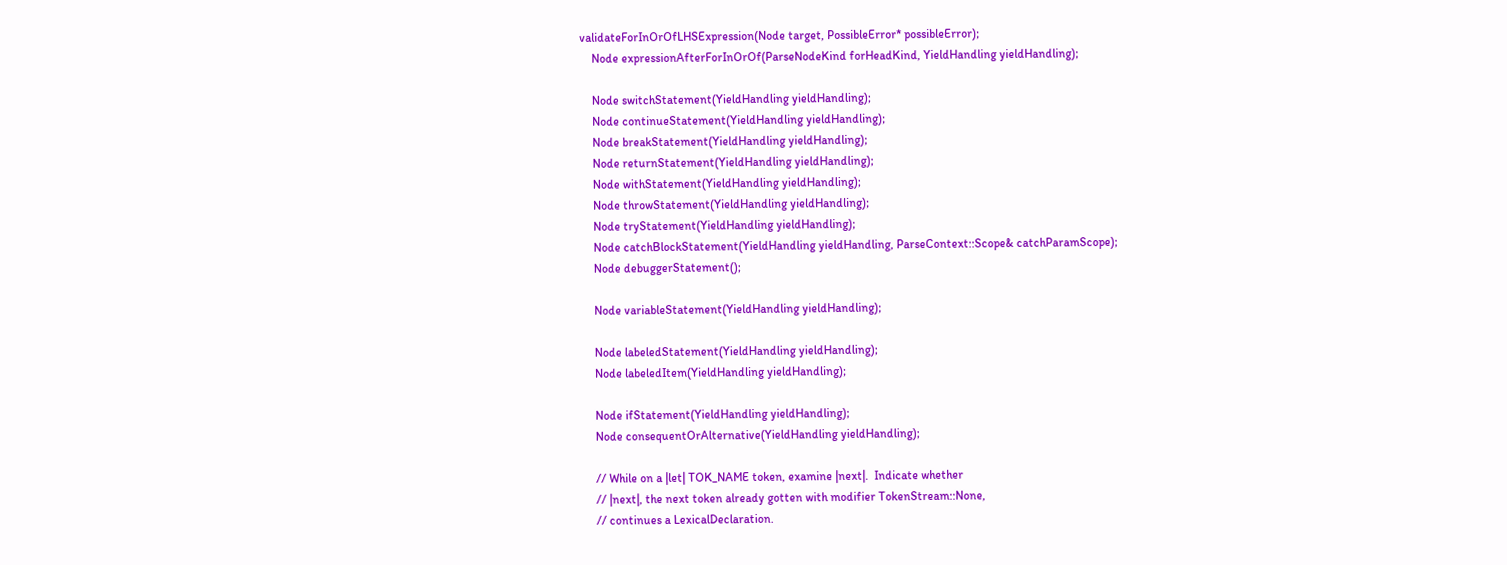validateForInOrOfLHSExpression(Node target, PossibleError* possibleError);
    Node expressionAfterForInOrOf(ParseNodeKind forHeadKind, YieldHandling yieldHandling);

    Node switchStatement(YieldHandling yieldHandling);
    Node continueStatement(YieldHandling yieldHandling);
    Node breakStatement(YieldHandling yieldHandling);
    Node returnStatement(YieldHandling yieldHandling);
    Node withStatement(YieldHandling yieldHandling);
    Node throwStatement(YieldHandling yieldHandling);
    Node tryStatement(YieldHandling yieldHandling);
    Node catchBlockStatement(YieldHandling yieldHandling, ParseContext::Scope& catchParamScope);
    Node debuggerStatement();

    Node variableStatement(YieldHandling yieldHandling);

    Node labeledStatement(YieldHandling yieldHandling);
    Node labeledItem(YieldHandling yieldHandling);

    Node ifStatement(YieldHandling yieldHandling);
    Node consequentOrAlternative(YieldHandling yieldHandling);

    // While on a |let| TOK_NAME token, examine |next|.  Indicate whether
    // |next|, the next token already gotten with modifier TokenStream::None,
    // continues a LexicalDeclaration.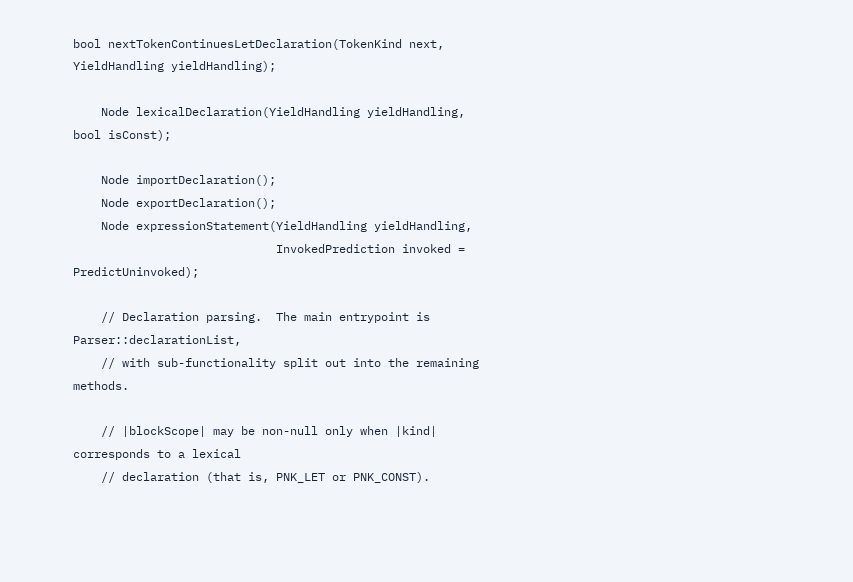bool nextTokenContinuesLetDeclaration(TokenKind next, YieldHandling yieldHandling);

    Node lexicalDeclaration(YieldHandling yieldHandling, bool isConst);

    Node importDeclaration();
    Node exportDeclaration();
    Node expressionStatement(YieldHandling yieldHandling,
                             InvokedPrediction invoked = PredictUninvoked);

    // Declaration parsing.  The main entrypoint is Parser::declarationList,
    // with sub-functionality split out into the remaining methods.

    // |blockScope| may be non-null only when |kind| corresponds to a lexical
    // declaration (that is, PNK_LET or PNK_CONST).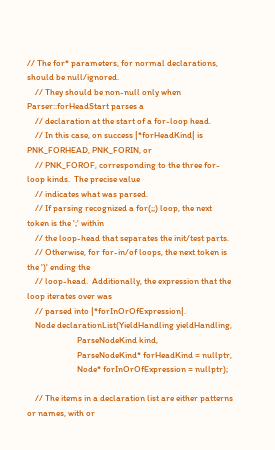// The for* parameters, for normal declarations, should be null/ignored.
    // They should be non-null only when Parser::forHeadStart parses a
    // declaration at the start of a for-loop head.
    // In this case, on success |*forHeadKind| is PNK_FORHEAD, PNK_FORIN, or
    // PNK_FOROF, corresponding to the three for-loop kinds.  The precise value
    // indicates what was parsed.
    // If parsing recognized a for(;;) loop, the next token is the ';' within
    // the loop-head that separates the init/test parts.
    // Otherwise, for for-in/of loops, the next token is the ')' ending the
    // loop-head.  Additionally, the expression that the loop iterates over was
    // parsed into |*forInOrOfExpression|.
    Node declarationList(YieldHandling yieldHandling,
                         ParseNodeKind kind,
                         ParseNodeKind* forHeadKind = nullptr,
                         Node* forInOrOfExpression = nullptr);

    // The items in a declaration list are either patterns or names, with or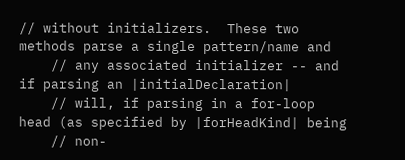// without initializers.  These two methods parse a single pattern/name and
    // any associated initializer -- and if parsing an |initialDeclaration|
    // will, if parsing in a for-loop head (as specified by |forHeadKind| being
    // non-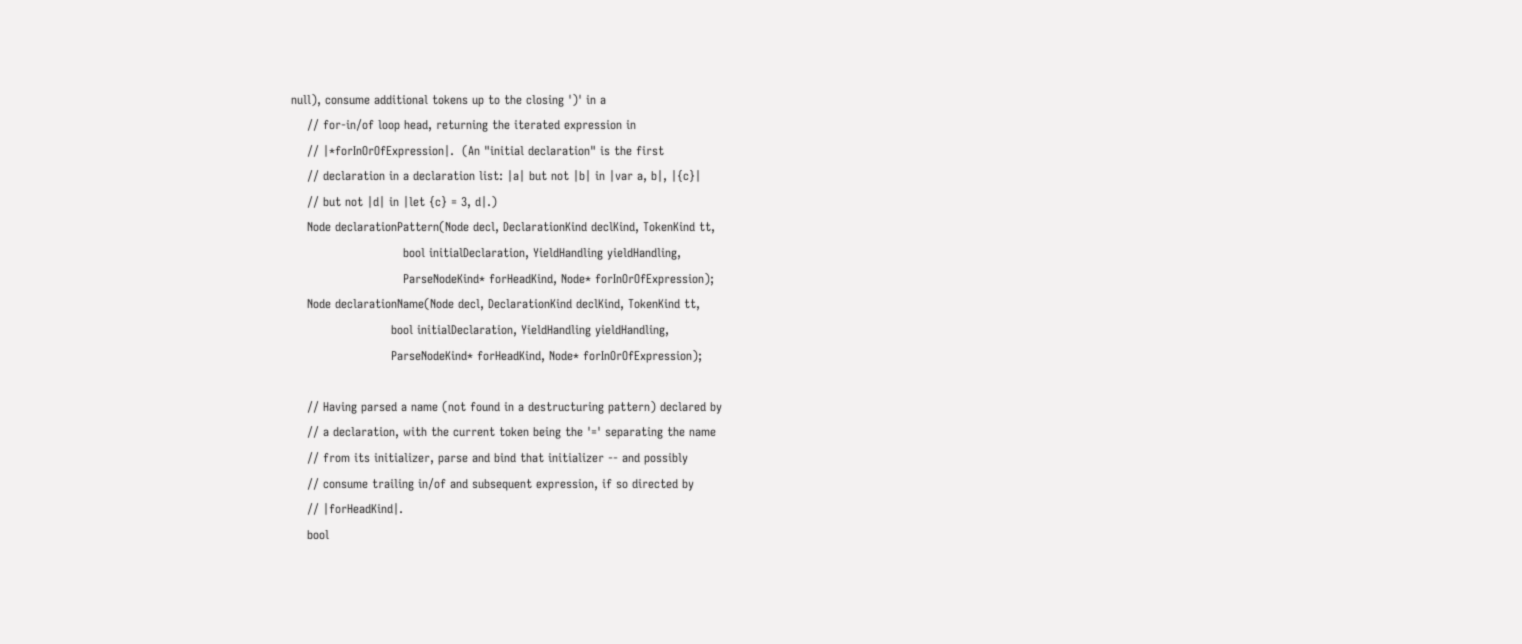null), consume additional tokens up to the closing ')' in a
    // for-in/of loop head, returning the iterated expression in
    // |*forInOrOfExpression|.  (An "initial declaration" is the first
    // declaration in a declaration list: |a| but not |b| in |var a, b|, |{c}|
    // but not |d| in |let {c} = 3, d|.)
    Node declarationPattern(Node decl, DeclarationKind declKind, TokenKind tt,
                            bool initialDeclaration, YieldHandling yieldHandling,
                            ParseNodeKind* forHeadKind, Node* forInOrOfExpression);
    Node declarationName(Node decl, DeclarationKind declKind, TokenKind tt,
                         bool initialDeclaration, YieldHandling yieldHandling,
                         ParseNodeKind* forHeadKind, Node* forInOrOfExpression);

    // Having parsed a name (not found in a destructuring pattern) declared by
    // a declaration, with the current token being the '=' separating the name
    // from its initializer, parse and bind that initializer -- and possibly
    // consume trailing in/of and subsequent expression, if so directed by
    // |forHeadKind|.
    bool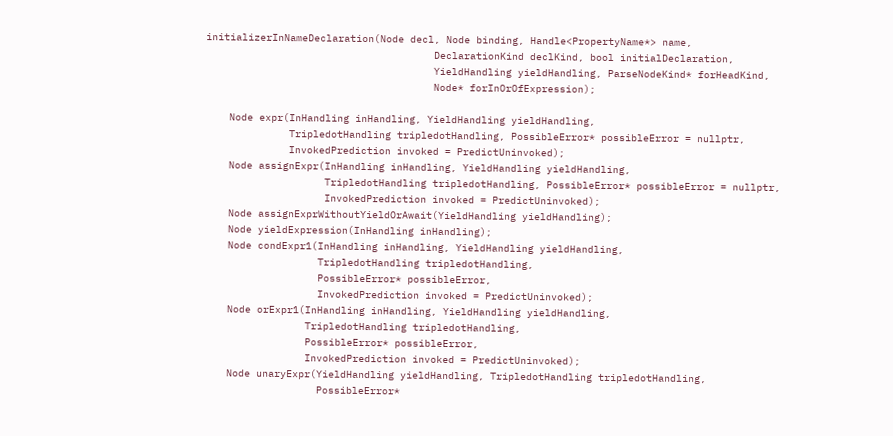initializerInNameDeclaration(Node decl, Node binding, Handle<PropertyName*> name,
                                      DeclarationKind declKind, bool initialDeclaration,
                                      YieldHandling yieldHandling, ParseNodeKind* forHeadKind,
                                      Node* forInOrOfExpression);

    Node expr(InHandling inHandling, YieldHandling yieldHandling,
              TripledotHandling tripledotHandling, PossibleError* possibleError = nullptr,
              InvokedPrediction invoked = PredictUninvoked);
    Node assignExpr(InHandling inHandling, YieldHandling yieldHandling,
                    TripledotHandling tripledotHandling, PossibleError* possibleError = nullptr,
                    InvokedPrediction invoked = PredictUninvoked);
    Node assignExprWithoutYieldOrAwait(YieldHandling yieldHandling);
    Node yieldExpression(InHandling inHandling);
    Node condExpr1(InHandling inHandling, YieldHandling yieldHandling,
                   TripledotHandling tripledotHandling,
                   PossibleError* possibleError,
                   InvokedPrediction invoked = PredictUninvoked);
    Node orExpr1(InHandling inHandling, YieldHandling yieldHandling,
                 TripledotHandling tripledotHandling,
                 PossibleError* possibleError,
                 InvokedPrediction invoked = PredictUninvoked);
    Node unaryExpr(YieldHandling yieldHandling, TripledotHandling tripledotHandling,
                   PossibleError*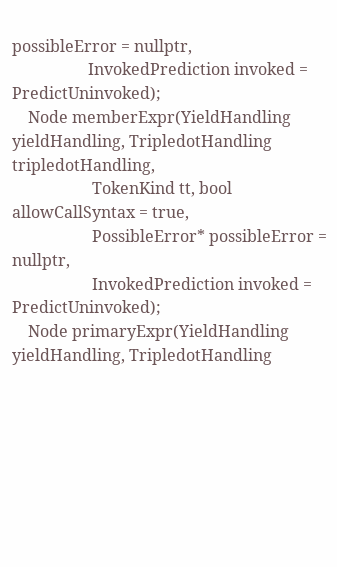possibleError = nullptr,
                   InvokedPrediction invoked = PredictUninvoked);
    Node memberExpr(YieldHandling yieldHandling, TripledotHandling tripledotHandling,
                    TokenKind tt, bool allowCallSyntax = true,
                    PossibleError* possibleError = nullptr,
                    InvokedPrediction invoked = PredictUninvoked);
    Node primaryExpr(YieldHandling yieldHandling, TripledotHandling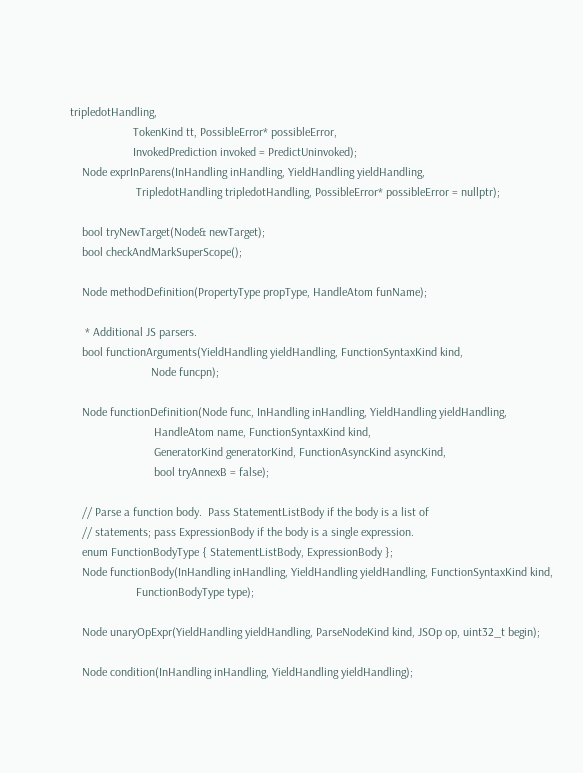tripledotHandling,
                     TokenKind tt, PossibleError* possibleError,
                     InvokedPrediction invoked = PredictUninvoked);
    Node exprInParens(InHandling inHandling, YieldHandling yieldHandling,
                      TripledotHandling tripledotHandling, PossibleError* possibleError = nullptr);

    bool tryNewTarget(Node& newTarget);
    bool checkAndMarkSuperScope();

    Node methodDefinition(PropertyType propType, HandleAtom funName);

     * Additional JS parsers.
    bool functionArguments(YieldHandling yieldHandling, FunctionSyntaxKind kind,
                           Node funcpn);

    Node functionDefinition(Node func, InHandling inHandling, YieldHandling yieldHandling,
                            HandleAtom name, FunctionSyntaxKind kind,
                            GeneratorKind generatorKind, FunctionAsyncKind asyncKind,
                            bool tryAnnexB = false);

    // Parse a function body.  Pass StatementListBody if the body is a list of
    // statements; pass ExpressionBody if the body is a single expression.
    enum FunctionBodyType { StatementListBody, ExpressionBody };
    Node functionBody(InHandling inHandling, YieldHandling yieldHandling, FunctionSyntaxKind kind,
                      FunctionBodyType type);

    Node unaryOpExpr(YieldHandling yieldHandling, ParseNodeKind kind, JSOp op, uint32_t begin);

    Node condition(InHandling inHandling, YieldHandling yieldHandling);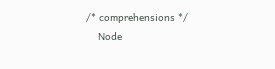/* comprehensions */
    Node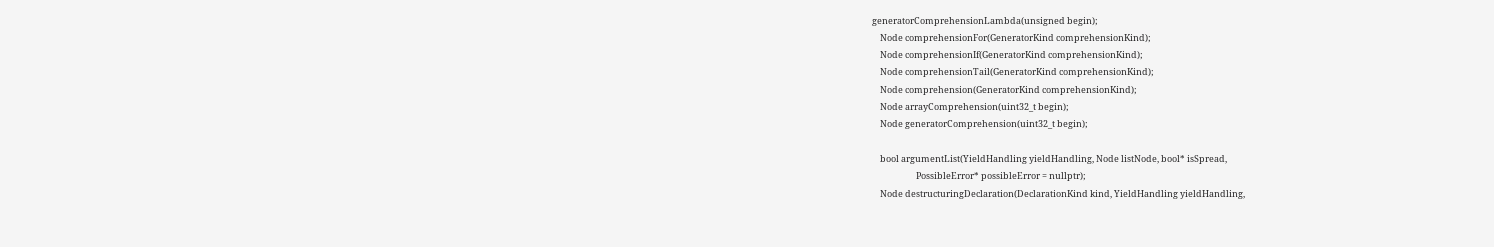generatorComprehensionLambda(unsigned begin);
    Node comprehensionFor(GeneratorKind comprehensionKind);
    Node comprehensionIf(GeneratorKind comprehensionKind);
    Node comprehensionTail(GeneratorKind comprehensionKind);
    Node comprehension(GeneratorKind comprehensionKind);
    Node arrayComprehension(uint32_t begin);
    Node generatorComprehension(uint32_t begin);

    bool argumentList(YieldHandling yieldHandling, Node listNode, bool* isSpread,
                      PossibleError* possibleError = nullptr);
    Node destructuringDeclaration(DeclarationKind kind, YieldHandling yieldHandling,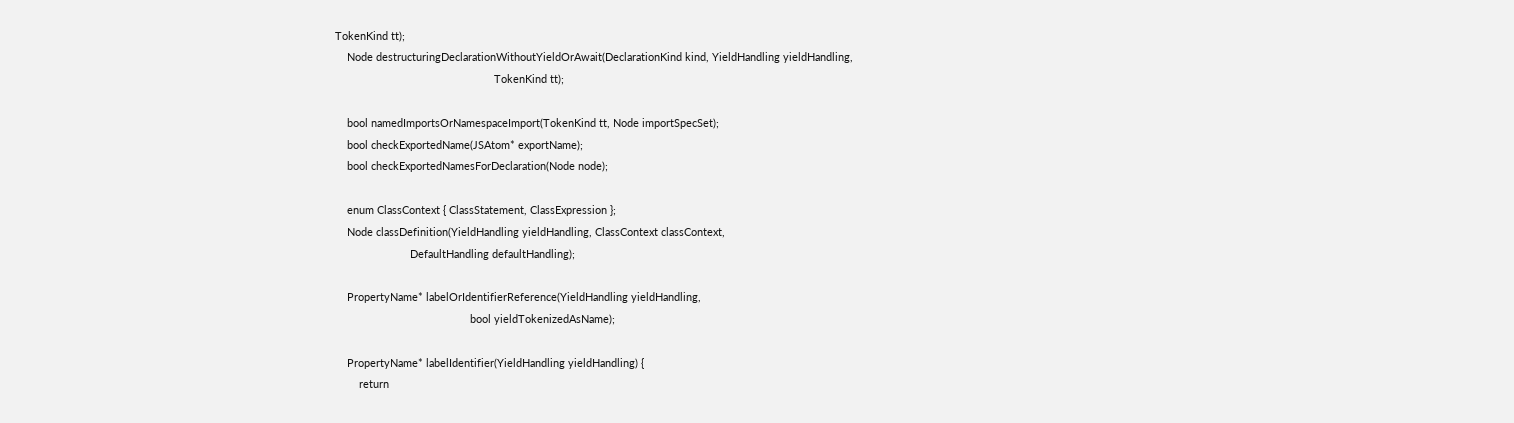TokenKind tt);
    Node destructuringDeclarationWithoutYieldOrAwait(DeclarationKind kind, YieldHandling yieldHandling,
                                                     TokenKind tt);

    bool namedImportsOrNamespaceImport(TokenKind tt, Node importSpecSet);
    bool checkExportedName(JSAtom* exportName);
    bool checkExportedNamesForDeclaration(Node node);

    enum ClassContext { ClassStatement, ClassExpression };
    Node classDefinition(YieldHandling yieldHandling, ClassContext classContext,
                         DefaultHandling defaultHandling);

    PropertyName* labelOrIdentifierReference(YieldHandling yieldHandling,
                                             bool yieldTokenizedAsName);

    PropertyName* labelIdentifier(YieldHandling yieldHandling) {
        return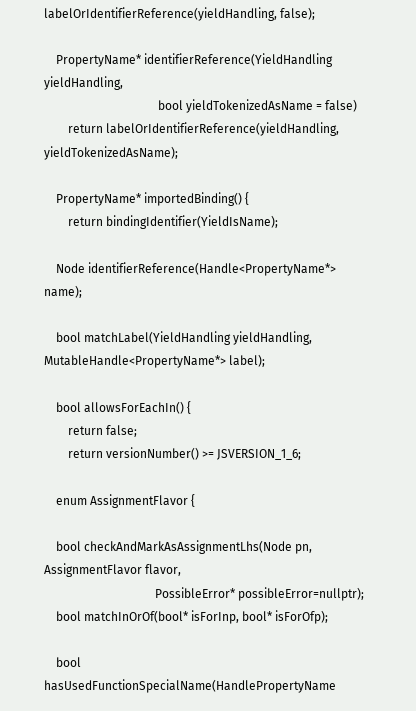labelOrIdentifierReference(yieldHandling, false);

    PropertyName* identifierReference(YieldHandling yieldHandling,
                                      bool yieldTokenizedAsName = false)
        return labelOrIdentifierReference(yieldHandling, yieldTokenizedAsName);

    PropertyName* importedBinding() {
        return bindingIdentifier(YieldIsName);

    Node identifierReference(Handle<PropertyName*> name);

    bool matchLabel(YieldHandling yieldHandling, MutableHandle<PropertyName*> label);

    bool allowsForEachIn() {
        return false;
        return versionNumber() >= JSVERSION_1_6;

    enum AssignmentFlavor {

    bool checkAndMarkAsAssignmentLhs(Node pn, AssignmentFlavor flavor,
                                     PossibleError* possibleError=nullptr);
    bool matchInOrOf(bool* isForInp, bool* isForOfp);

    bool hasUsedFunctionSpecialName(HandlePropertyName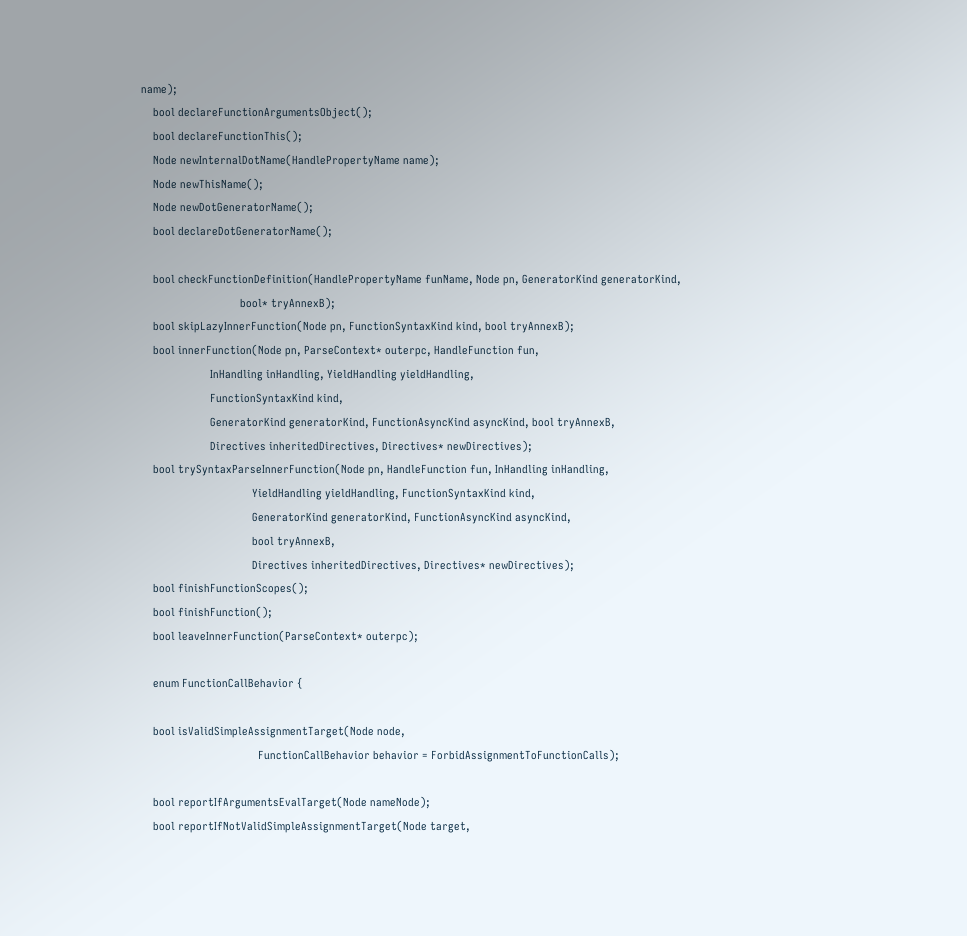name);
    bool declareFunctionArgumentsObject();
    bool declareFunctionThis();
    Node newInternalDotName(HandlePropertyName name);
    Node newThisName();
    Node newDotGeneratorName();
    bool declareDotGeneratorName();

    bool checkFunctionDefinition(HandlePropertyName funName, Node pn, GeneratorKind generatorKind,
                                 bool* tryAnnexB);
    bool skipLazyInnerFunction(Node pn, FunctionSyntaxKind kind, bool tryAnnexB);
    bool innerFunction(Node pn, ParseContext* outerpc, HandleFunction fun,
                       InHandling inHandling, YieldHandling yieldHandling,
                       FunctionSyntaxKind kind,
                       GeneratorKind generatorKind, FunctionAsyncKind asyncKind, bool tryAnnexB,
                       Directives inheritedDirectives, Directives* newDirectives);
    bool trySyntaxParseInnerFunction(Node pn, HandleFunction fun, InHandling inHandling,
                                     YieldHandling yieldHandling, FunctionSyntaxKind kind,
                                     GeneratorKind generatorKind, FunctionAsyncKind asyncKind,
                                     bool tryAnnexB,
                                     Directives inheritedDirectives, Directives* newDirectives);
    bool finishFunctionScopes();
    bool finishFunction();
    bool leaveInnerFunction(ParseContext* outerpc);

    enum FunctionCallBehavior {

    bool isValidSimpleAssignmentTarget(Node node,
                                       FunctionCallBehavior behavior = ForbidAssignmentToFunctionCalls);

    bool reportIfArgumentsEvalTarget(Node nameNode);
    bool reportIfNotValidSimpleAssignmentTarget(Node target,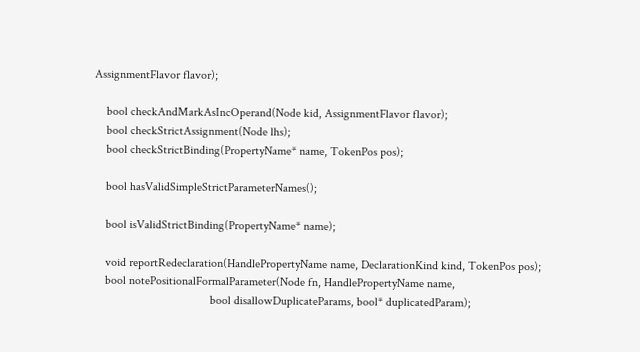AssignmentFlavor flavor);

    bool checkAndMarkAsIncOperand(Node kid, AssignmentFlavor flavor);
    bool checkStrictAssignment(Node lhs);
    bool checkStrictBinding(PropertyName* name, TokenPos pos);

    bool hasValidSimpleStrictParameterNames();

    bool isValidStrictBinding(PropertyName* name);

    void reportRedeclaration(HandlePropertyName name, DeclarationKind kind, TokenPos pos);
    bool notePositionalFormalParameter(Node fn, HandlePropertyName name,
                                       bool disallowDuplicateParams, bool* duplicatedParam);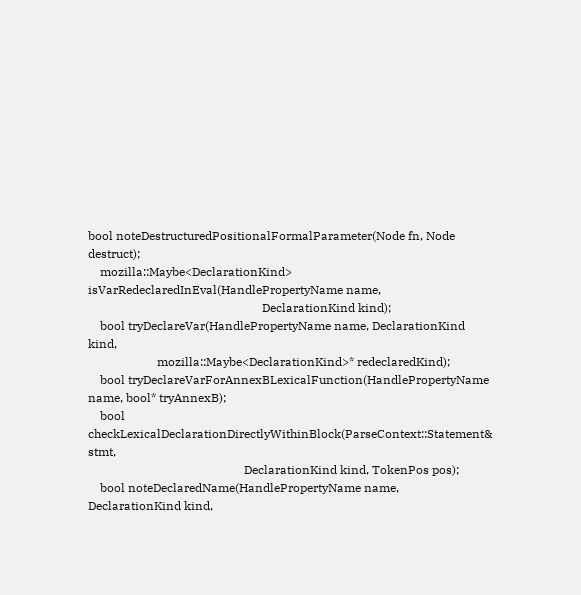bool noteDestructuredPositionalFormalParameter(Node fn, Node destruct);
    mozilla::Maybe<DeclarationKind> isVarRedeclaredInEval(HandlePropertyName name,
                                                          DeclarationKind kind);
    bool tryDeclareVar(HandlePropertyName name, DeclarationKind kind,
                       mozilla::Maybe<DeclarationKind>* redeclaredKind);
    bool tryDeclareVarForAnnexBLexicalFunction(HandlePropertyName name, bool* tryAnnexB);
    bool checkLexicalDeclarationDirectlyWithinBlock(ParseContext::Statement& stmt,
                                                    DeclarationKind kind, TokenPos pos);
    bool noteDeclaredName(HandlePropertyName name, DeclarationKind kind,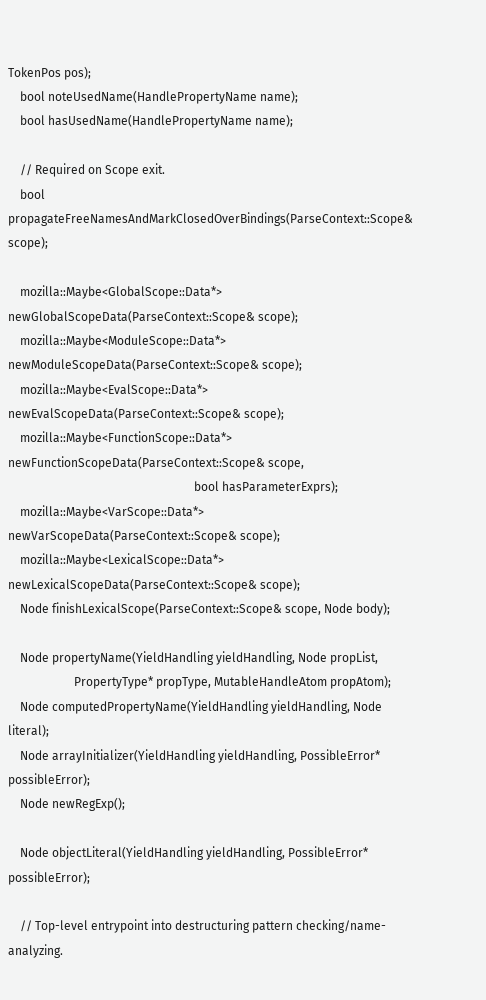TokenPos pos);
    bool noteUsedName(HandlePropertyName name);
    bool hasUsedName(HandlePropertyName name);

    // Required on Scope exit.
    bool propagateFreeNamesAndMarkClosedOverBindings(ParseContext::Scope& scope);

    mozilla::Maybe<GlobalScope::Data*> newGlobalScopeData(ParseContext::Scope& scope);
    mozilla::Maybe<ModuleScope::Data*> newModuleScopeData(ParseContext::Scope& scope);
    mozilla::Maybe<EvalScope::Data*> newEvalScopeData(ParseContext::Scope& scope);
    mozilla::Maybe<FunctionScope::Data*> newFunctionScopeData(ParseContext::Scope& scope,
                                                              bool hasParameterExprs);
    mozilla::Maybe<VarScope::Data*> newVarScopeData(ParseContext::Scope& scope);
    mozilla::Maybe<LexicalScope::Data*> newLexicalScopeData(ParseContext::Scope& scope);
    Node finishLexicalScope(ParseContext::Scope& scope, Node body);

    Node propertyName(YieldHandling yieldHandling, Node propList,
                      PropertyType* propType, MutableHandleAtom propAtom);
    Node computedPropertyName(YieldHandling yieldHandling, Node literal);
    Node arrayInitializer(YieldHandling yieldHandling, PossibleError* possibleError);
    Node newRegExp();

    Node objectLiteral(YieldHandling yieldHandling, PossibleError* possibleError);

    // Top-level entrypoint into destructuring pattern checking/name-analyzing.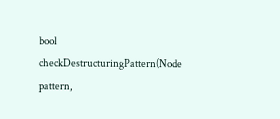bool checkDestructuringPattern(Node pattern,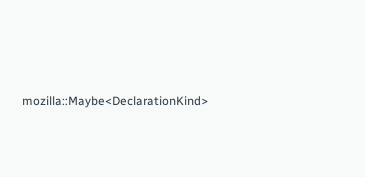mozilla::Maybe<DeclarationKind>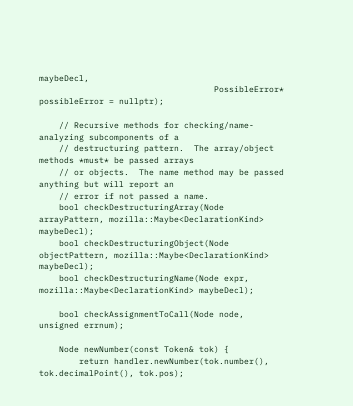maybeDecl,
                                   PossibleError* possibleError = nullptr);

    // Recursive methods for checking/name-analyzing subcomponents of a
    // destructuring pattern.  The array/object methods *must* be passed arrays
    // or objects.  The name method may be passed anything but will report an
    // error if not passed a name.
    bool checkDestructuringArray(Node arrayPattern, mozilla::Maybe<DeclarationKind> maybeDecl);
    bool checkDestructuringObject(Node objectPattern, mozilla::Maybe<DeclarationKind> maybeDecl);
    bool checkDestructuringName(Node expr, mozilla::Maybe<DeclarationKind> maybeDecl);

    bool checkAssignmentToCall(Node node, unsigned errnum);

    Node newNumber(const Token& tok) {
        return handler.newNumber(tok.number(), tok.decimalPoint(), tok.pos);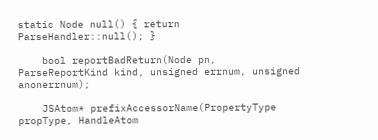static Node null() { return ParseHandler::null(); }

    bool reportBadReturn(Node pn, ParseReportKind kind, unsigned errnum, unsigned anonerrnum);

    JSAtom* prefixAccessorName(PropertyType propType, HandleAtom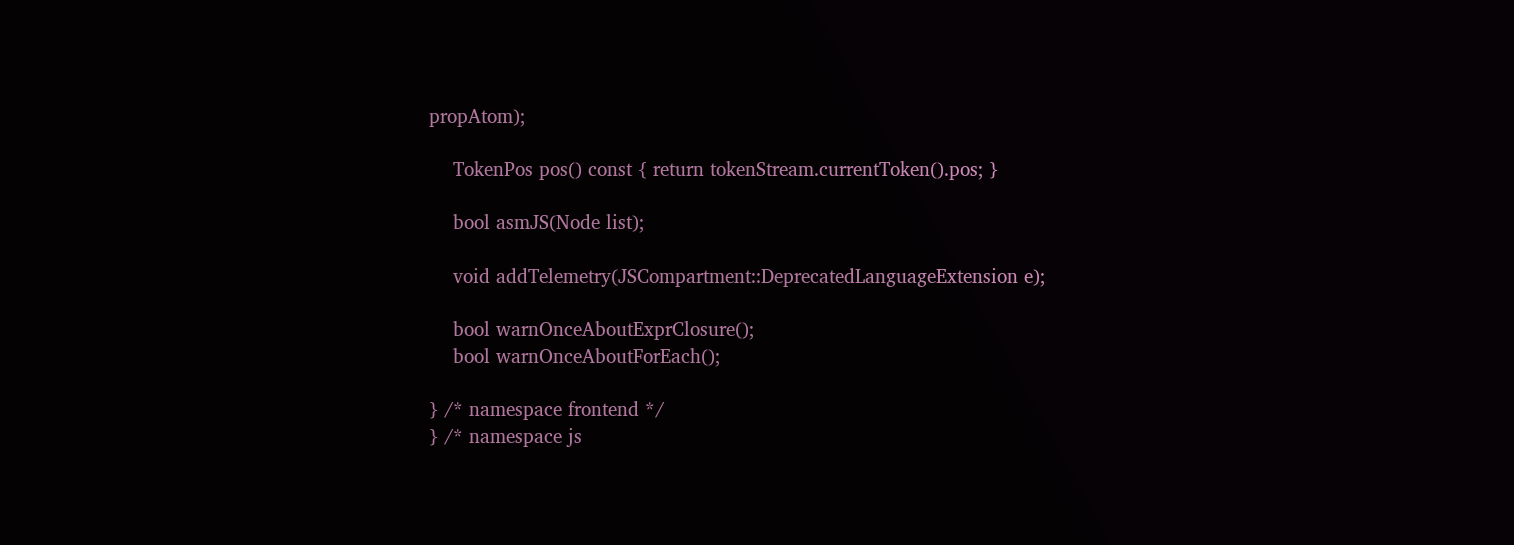propAtom);

    TokenPos pos() const { return tokenStream.currentToken().pos; }

    bool asmJS(Node list);

    void addTelemetry(JSCompartment::DeprecatedLanguageExtension e);

    bool warnOnceAboutExprClosure();
    bool warnOnceAboutForEach();

} /* namespace frontend */
} /* namespace js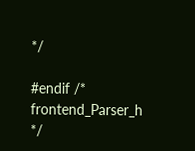*/

#endif /* frontend_Parser_h */